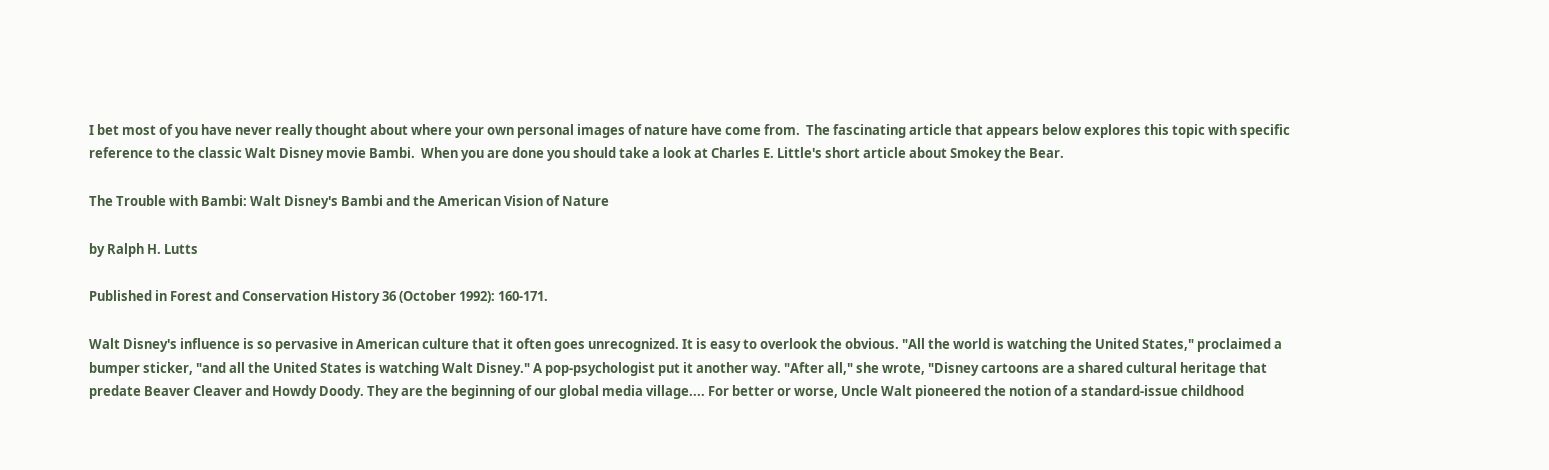I bet most of you have never really thought about where your own personal images of nature have come from.  The fascinating article that appears below explores this topic with specific reference to the classic Walt Disney movie Bambi.  When you are done you should take a look at Charles E. Little's short article about Smokey the Bear.

The Trouble with Bambi: Walt Disney's Bambi and the American Vision of Nature

by Ralph H. Lutts

Published in Forest and Conservation History 36 (October 1992): 160-171.

Walt Disney's influence is so pervasive in American culture that it often goes unrecognized. It is easy to overlook the obvious. "All the world is watching the United States," proclaimed a bumper sticker, "and all the United States is watching Walt Disney." A pop-psychologist put it another way. "After all," she wrote, "Disney cartoons are a shared cultural heritage that predate Beaver Cleaver and Howdy Doody. They are the beginning of our global media village.... For better or worse, Uncle Walt pioneered the notion of a standard-issue childhood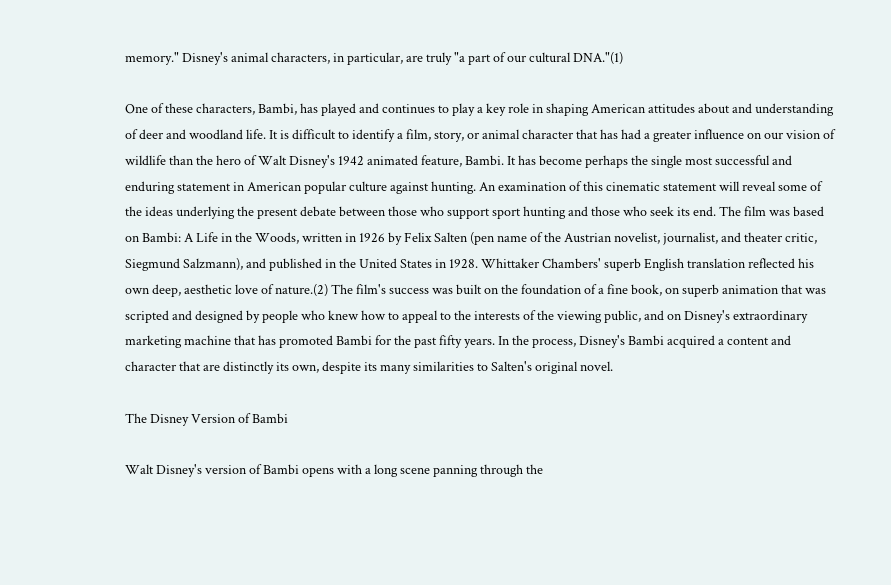memory." Disney's animal characters, in particular, are truly "a part of our cultural DNA."(1)

One of these characters, Bambi, has played and continues to play a key role in shaping American attitudes about and understanding of deer and woodland life. It is difficult to identify a film, story, or animal character that has had a greater influence on our vision of wildlife than the hero of Walt Disney's 1942 animated feature, Bambi. It has become perhaps the single most successful and enduring statement in American popular culture against hunting. An examination of this cinematic statement will reveal some of the ideas underlying the present debate between those who support sport hunting and those who seek its end. The film was based on Bambi: A Life in the Woods, written in 1926 by Felix Salten (pen name of the Austrian novelist, journalist, and theater critic, Siegmund Salzmann), and published in the United States in 1928. Whittaker Chambers' superb English translation reflected his own deep, aesthetic love of nature.(2) The film's success was built on the foundation of a fine book, on superb animation that was scripted and designed by people who knew how to appeal to the interests of the viewing public, and on Disney's extraordinary marketing machine that has promoted Bambi for the past fifty years. In the process, Disney's Bambi acquired a content and character that are distinctly its own, despite its many similarities to Salten's original novel.

The Disney Version of Bambi

Walt Disney's version of Bambi opens with a long scene panning through the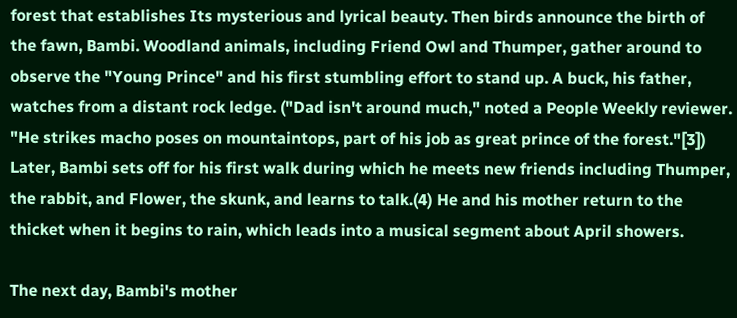forest that establishes Its mysterious and lyrical beauty. Then birds announce the birth of the fawn, Bambi. Woodland animals, including Friend Owl and Thumper, gather around to observe the "Young Prince" and his first stumbling effort to stand up. A buck, his father, watches from a distant rock ledge. ("Dad isn't around much," noted a People Weekly reviewer. "He strikes macho poses on mountaintops, part of his job as great prince of the forest."[3]) Later, Bambi sets off for his first walk during which he meets new friends including Thumper, the rabbit, and Flower, the skunk, and learns to talk.(4) He and his mother return to the thicket when it begins to rain, which leads into a musical segment about April showers.

The next day, Bambi's mother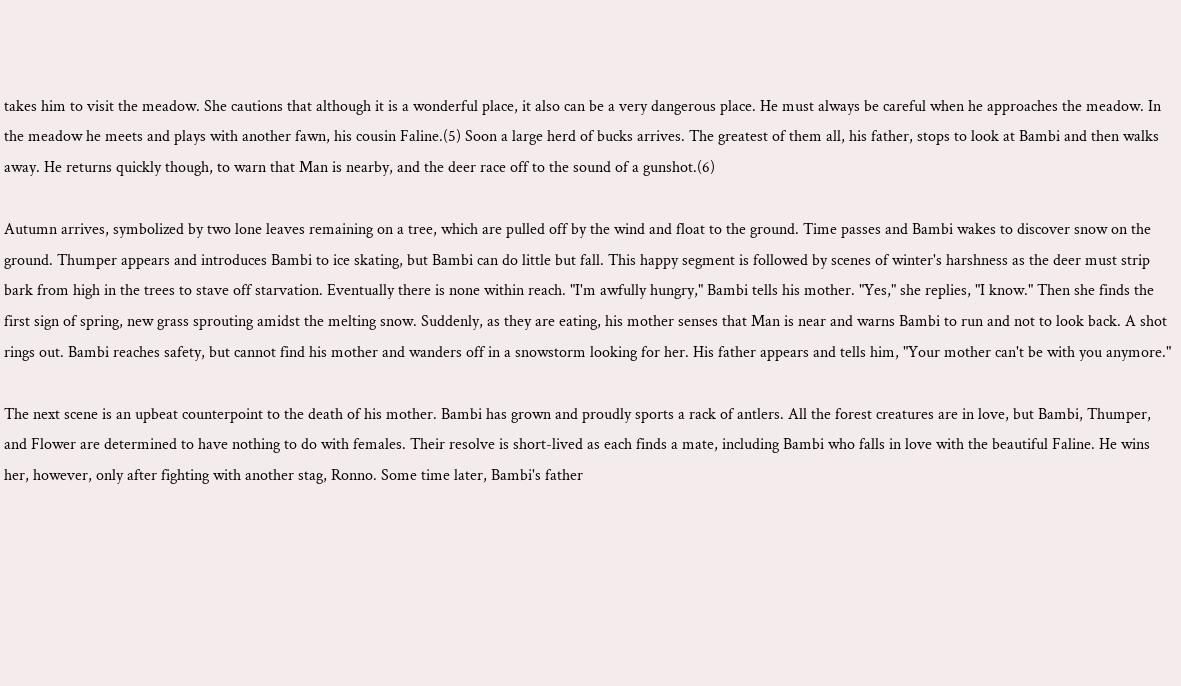takes him to visit the meadow. She cautions that although it is a wonderful place, it also can be a very dangerous place. He must always be careful when he approaches the meadow. In the meadow he meets and plays with another fawn, his cousin Faline.(5) Soon a large herd of bucks arrives. The greatest of them all, his father, stops to look at Bambi and then walks away. He returns quickly though, to warn that Man is nearby, and the deer race off to the sound of a gunshot.(6)

Autumn arrives, symbolized by two lone leaves remaining on a tree, which are pulled off by the wind and float to the ground. Time passes and Bambi wakes to discover snow on the ground. Thumper appears and introduces Bambi to ice skating, but Bambi can do little but fall. This happy segment is followed by scenes of winter's harshness as the deer must strip bark from high in the trees to stave off starvation. Eventually there is none within reach. "I'm awfully hungry," Bambi tells his mother. "Yes," she replies, "I know." Then she finds the first sign of spring, new grass sprouting amidst the melting snow. Suddenly, as they are eating, his mother senses that Man is near and warns Bambi to run and not to look back. A shot rings out. Bambi reaches safety, but cannot find his mother and wanders off in a snowstorm looking for her. His father appears and tells him, "Your mother can't be with you anymore."

The next scene is an upbeat counterpoint to the death of his mother. Bambi has grown and proudly sports a rack of antlers. All the forest creatures are in love, but Bambi, Thumper, and Flower are determined to have nothing to do with females. Their resolve is short-lived as each finds a mate, including Bambi who falls in love with the beautiful Faline. He wins her, however, only after fighting with another stag, Ronno. Some time later, Bambi's father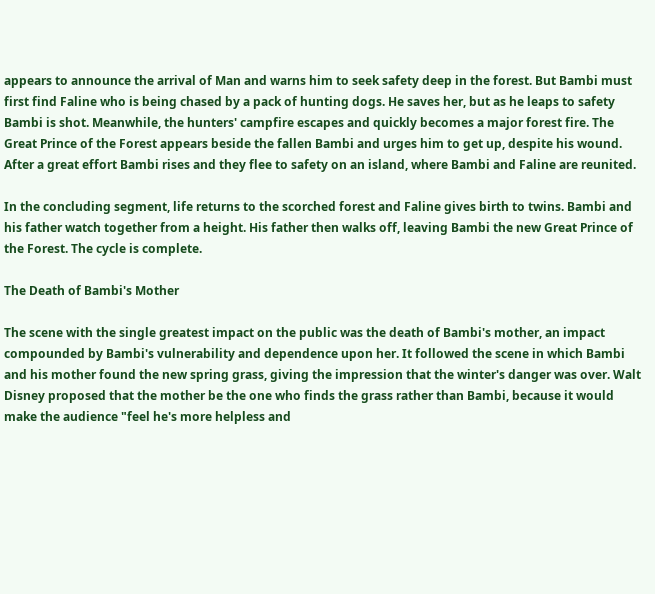appears to announce the arrival of Man and warns him to seek safety deep in the forest. But Bambi must first find Faline who is being chased by a pack of hunting dogs. He saves her, but as he leaps to safety Bambi is shot. Meanwhile, the hunters' campfire escapes and quickly becomes a major forest fire. The Great Prince of the Forest appears beside the fallen Bambi and urges him to get up, despite his wound. After a great effort Bambi rises and they flee to safety on an island, where Bambi and Faline are reunited.

In the concluding segment, life returns to the scorched forest and Faline gives birth to twins. Bambi and his father watch together from a height. His father then walks off, leaving Bambi the new Great Prince of the Forest. The cycle is complete.

The Death of Bambi's Mother

The scene with the single greatest impact on the public was the death of Bambi's mother, an impact compounded by Bambi's vulnerability and dependence upon her. It followed the scene in which Bambi and his mother found the new spring grass, giving the impression that the winter's danger was over. Walt Disney proposed that the mother be the one who finds the grass rather than Bambi, because it would make the audience "feel he's more helpless and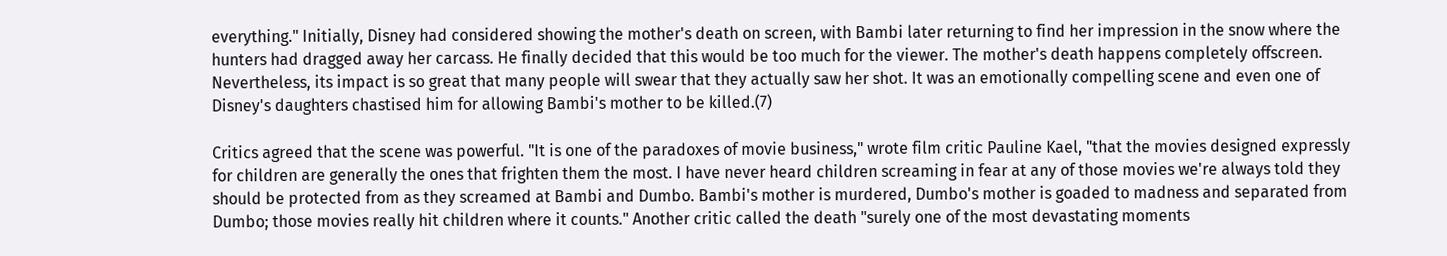everything." Initially, Disney had considered showing the mother's death on screen, with Bambi later returning to find her impression in the snow where the hunters had dragged away her carcass. He finally decided that this would be too much for the viewer. The mother's death happens completely offscreen. Nevertheless, its impact is so great that many people will swear that they actually saw her shot. It was an emotionally compelling scene and even one of Disney's daughters chastised him for allowing Bambi's mother to be killed.(7)

Critics agreed that the scene was powerful. "It is one of the paradoxes of movie business," wrote film critic Pauline Kael, "that the movies designed expressly for children are generally the ones that frighten them the most. I have never heard children screaming in fear at any of those movies we're always told they should be protected from as they screamed at Bambi and Dumbo. Bambi's mother is murdered, Dumbo's mother is goaded to madness and separated from Dumbo; those movies really hit children where it counts." Another critic called the death "surely one of the most devastating moments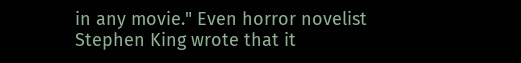in any movie." Even horror novelist Stephen King wrote that it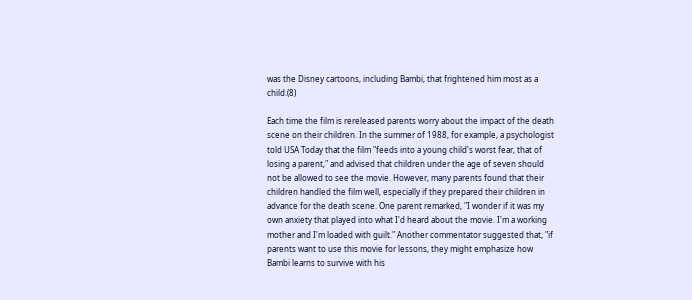was the Disney cartoons, including Bambi, that frightened him most as a child.(8)

Each time the film is rereleased parents worry about the impact of the death scene on their children. In the summer of 1988, for example, a psychologist told USA Today that the film "feeds into a young child's worst fear, that of losing a parent," and advised that children under the age of seven should not be allowed to see the movie. However, many parents found that their children handled the film well, especially if they prepared their children in advance for the death scene. One parent remarked, "I wonder if it was my own anxiety that played into what I'd heard about the movie. I'm a working mother and I'm loaded with guilt." Another commentator suggested that, "if parents want to use this movie for lessons, they might emphasize how Bambi learns to survive with his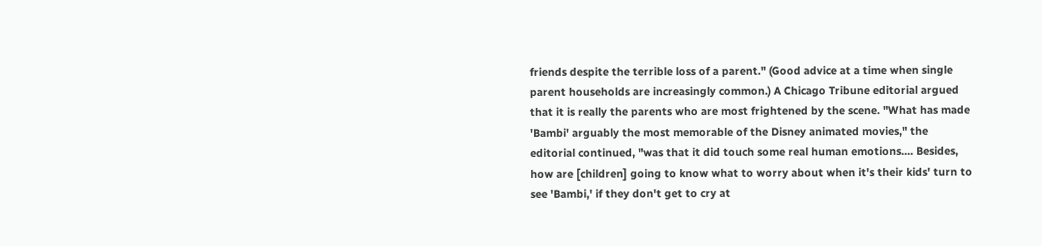friends despite the terrible loss of a parent." (Good advice at a time when single parent households are increasingly common.) A Chicago Tribune editorial argued that it is really the parents who are most frightened by the scene. "What has made 'Bambi' arguably the most memorable of the Disney animated movies," the editorial continued, "was that it did touch some real human emotions.... Besides, how are [children] going to know what to worry about when it's their kids' turn to see 'Bambi,' if they don't get to cry at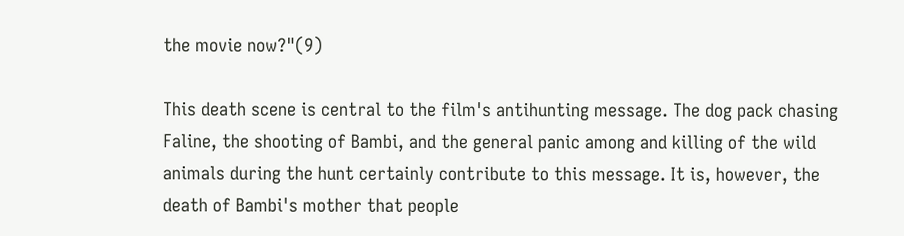the movie now?"(9)

This death scene is central to the film's antihunting message. The dog pack chasing Faline, the shooting of Bambi, and the general panic among and killing of the wild animals during the hunt certainly contribute to this message. It is, however, the death of Bambi's mother that people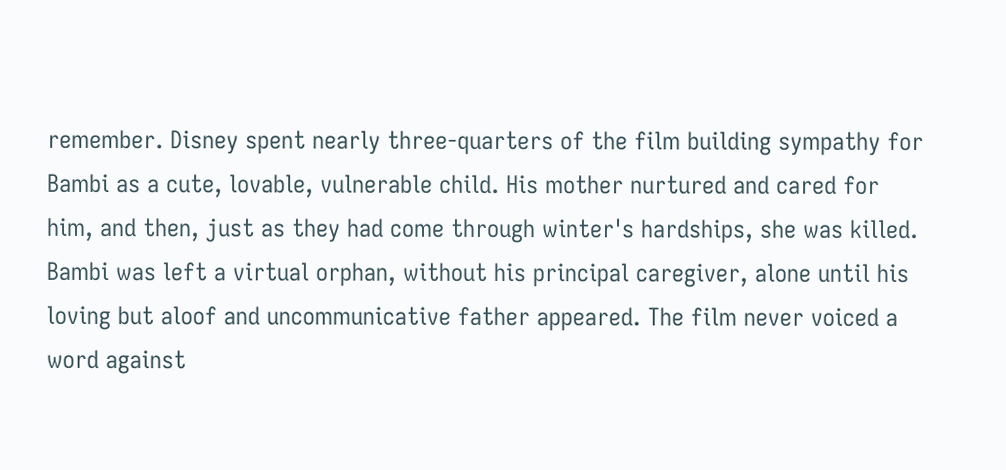remember. Disney spent nearly three-quarters of the film building sympathy for Bambi as a cute, lovable, vulnerable child. His mother nurtured and cared for him, and then, just as they had come through winter's hardships, she was killed. Bambi was left a virtual orphan, without his principal caregiver, alone until his loving but aloof and uncommunicative father appeared. The film never voiced a word against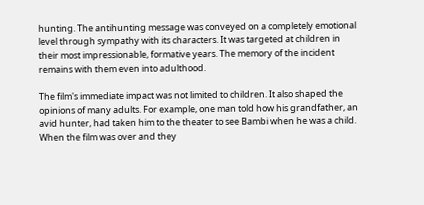hunting. The antihunting message was conveyed on a completely emotional level through sympathy with its characters. It was targeted at children in their most impressionable, formative years. The memory of the incident remains with them even into adulthood.

The film's immediate impact was not limited to children. It also shaped the opinions of many adults. For example, one man told how his grandfather, an avid hunter, had taken him to the theater to see Bambi when he was a child. When the film was over and they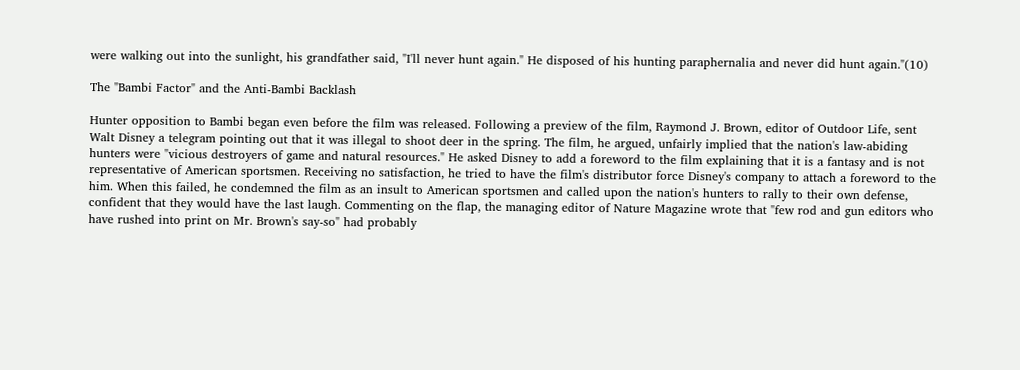were walking out into the sunlight, his grandfather said, "I'll never hunt again." He disposed of his hunting paraphernalia and never did hunt again."(10)

The "Bambi Factor" and the Anti-Bambi Backlash

Hunter opposition to Bambi began even before the film was released. Following a preview of the film, Raymond J. Brown, editor of Outdoor Life, sent Walt Disney a telegram pointing out that it was illegal to shoot deer in the spring. The film, he argued, unfairly implied that the nation's law-abiding hunters were "vicious destroyers of game and natural resources." He asked Disney to add a foreword to the film explaining that it is a fantasy and is not representative of American sportsmen. Receiving no satisfaction, he tried to have the film's distributor force Disney's company to attach a foreword to the him. When this failed, he condemned the film as an insult to American sportsmen and called upon the nation's hunters to rally to their own defense, confident that they would have the last laugh. Commenting on the flap, the managing editor of Nature Magazine wrote that "few rod and gun editors who have rushed into print on Mr. Brown's say-so" had probably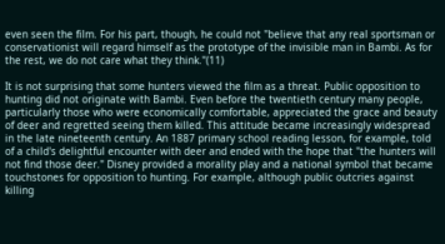even seen the film. For his part, though, he could not "believe that any real sportsman or conservationist will regard himself as the prototype of the invisible man in Bambi. As for the rest, we do not care what they think."(11)

It is not surprising that some hunters viewed the film as a threat. Public opposition to hunting did not originate with Bambi. Even before the twentieth century many people, particularly those who were economically comfortable, appreciated the grace and beauty of deer and regretted seeing them killed. This attitude became increasingly widespread in the late nineteenth century. An 1887 primary school reading lesson, for example, told of a child's delightful encounter with deer and ended with the hope that "the hunters will not find those deer." Disney provided a morality play and a national symbol that became touchstones for opposition to hunting. For example, although public outcries against killing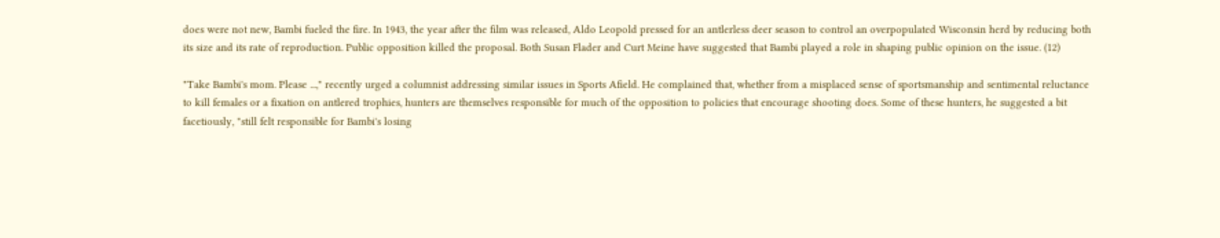does were not new, Bambi fueled the fire. In 1943, the year after the film was released, Aldo Leopold pressed for an antlerless deer season to control an overpopulated Wisconsin herd by reducing both its size and its rate of reproduction. Public opposition killed the proposal. Both Susan Flader and Curt Meine have suggested that Bambi played a role in shaping public opinion on the issue. (12)

"Take Bambi's mom. Please ...," recently urged a columnist addressing similar issues in Sports Afield. He complained that, whether from a misplaced sense of sportsmanship and sentimental reluctance to kill females or a fixation on antlered trophies, hunters are themselves responsible for much of the opposition to policies that encourage shooting does. Some of these hunters, he suggested a bit facetiously, "still felt responsible for Bambi's losing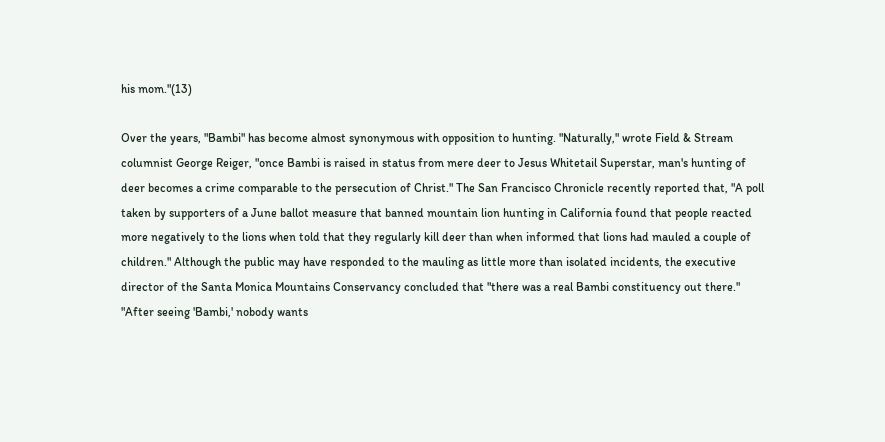his mom."(13)

Over the years, "Bambi" has become almost synonymous with opposition to hunting. "Naturally," wrote Field & Stream columnist George Reiger, "once Bambi is raised in status from mere deer to Jesus Whitetail Superstar, man's hunting of deer becomes a crime comparable to the persecution of Christ." The San Francisco Chronicle recently reported that, "A poll taken by supporters of a June ballot measure that banned mountain lion hunting in California found that people reacted more negatively to the lions when told that they regularly kill deer than when informed that lions had mauled a couple of children." Although the public may have responded to the mauling as little more than isolated incidents, the executive director of the Santa Monica Mountains Conservancy concluded that "there was a real Bambi constituency out there." "After seeing 'Bambi,' nobody wants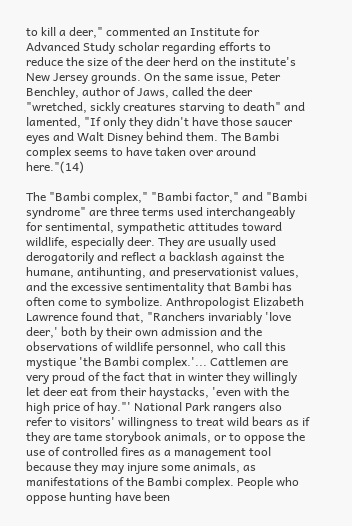to kill a deer," commented an Institute for Advanced Study scholar regarding efforts to reduce the size of the deer herd on the institute's New Jersey grounds. On the same issue, Peter Benchley, author of Jaws, called the deer "wretched, sickly creatures starving to death" and lamented, "If only they didn't have those saucer eyes and Walt Disney behind them. The Bambi complex seems to have taken over around here."(14)

The "Bambi complex," "Bambi factor," and "Bambi syndrome" are three terms used interchangeably for sentimental, sympathetic attitudes toward wildlife, especially deer. They are usually used derogatorily and reflect a backlash against the humane, antihunting, and preservationist values, and the excessive sentimentality that Bambi has often come to symbolize. Anthropologist Elizabeth Lawrence found that, "Ranchers invariably 'love deer,' both by their own admission and the observations of wildlife personnel, who call this mystique 'the Bambi complex.'... Cattlemen are very proud of the fact that in winter they willingly let deer eat from their haystacks, 'even with the high price of hay."' National Park rangers also refer to visitors' willingness to treat wild bears as if they are tame storybook animals, or to oppose the use of controlled fires as a management tool because they may injure some animals, as manifestations of the Bambi complex. People who oppose hunting have been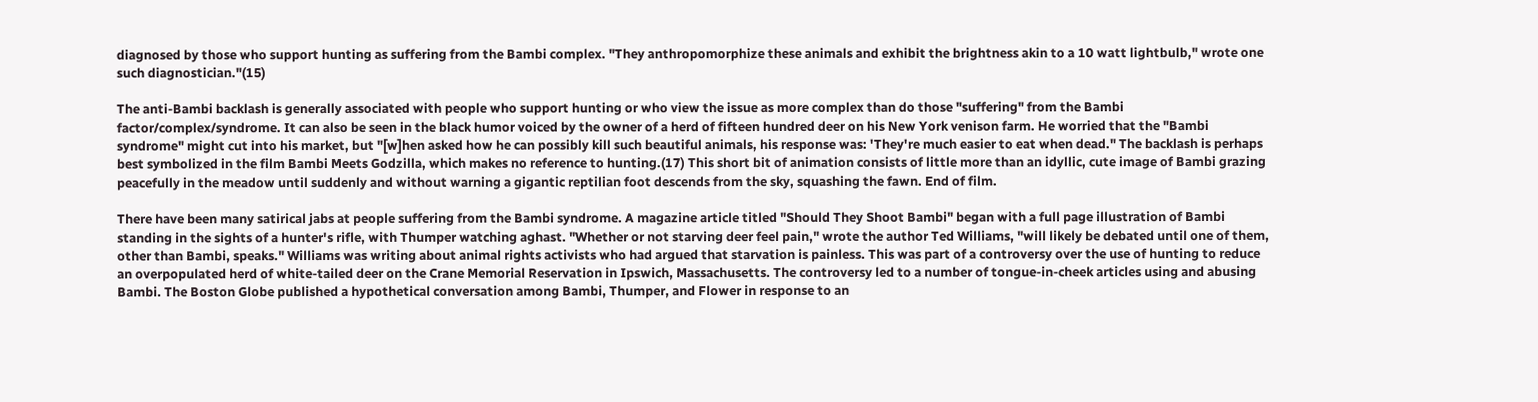diagnosed by those who support hunting as suffering from the Bambi complex. "They anthropomorphize these animals and exhibit the brightness akin to a 10 watt lightbulb," wrote one such diagnostician."(15)

The anti-Bambi backlash is generally associated with people who support hunting or who view the issue as more complex than do those "suffering" from the Bambi factor/complex/syndrome. It can also be seen in the black humor voiced by the owner of a herd of fifteen hundred deer on his New York venison farm. He worried that the "Bambi syndrome" might cut into his market, but "[w]hen asked how he can possibly kill such beautiful animals, his response was: 'They're much easier to eat when dead." The backlash is perhaps best symbolized in the film Bambi Meets Godzilla, which makes no reference to hunting.(17) This short bit of animation consists of little more than an idyllic, cute image of Bambi grazing peacefully in the meadow until suddenly and without warning a gigantic reptilian foot descends from the sky, squashing the fawn. End of film.

There have been many satirical jabs at people suffering from the Bambi syndrome. A magazine article titled "Should They Shoot Bambi" began with a full page illustration of Bambi standing in the sights of a hunter's rifle, with Thumper watching aghast. "Whether or not starving deer feel pain," wrote the author Ted Williams, "will likely be debated until one of them, other than Bambi, speaks." Williams was writing about animal rights activists who had argued that starvation is painless. This was part of a controversy over the use of hunting to reduce an overpopulated herd of white-tailed deer on the Crane Memorial Reservation in Ipswich, Massachusetts. The controversy led to a number of tongue-in-cheek articles using and abusing Bambi. The Boston Globe published a hypothetical conversation among Bambi, Thumper, and Flower in response to an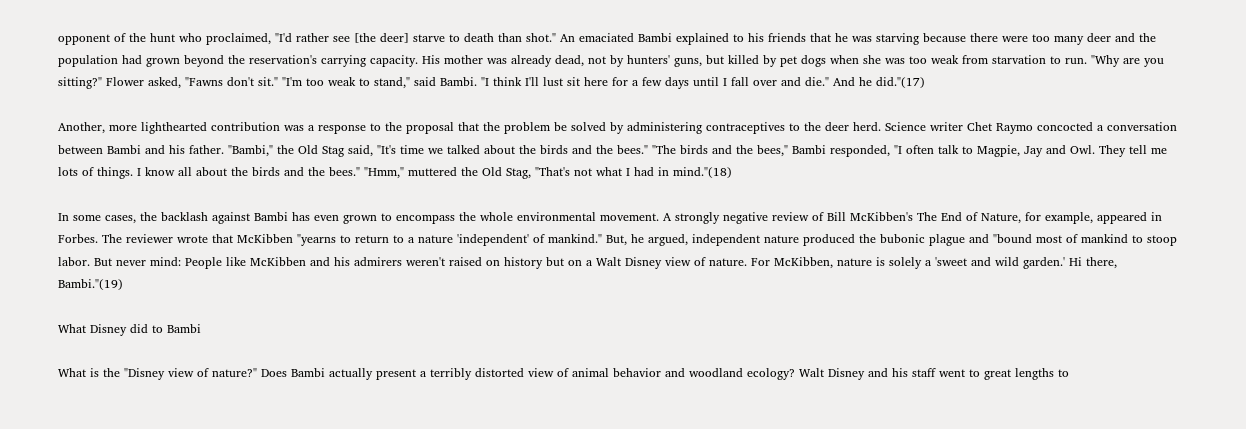opponent of the hunt who proclaimed, "I'd rather see [the deer] starve to death than shot." An emaciated Bambi explained to his friends that he was starving because there were too many deer and the population had grown beyond the reservation's carrying capacity. His mother was already dead, not by hunters' guns, but killed by pet dogs when she was too weak from starvation to run. "Why are you sitting?" Flower asked, "Fawns don't sit." "I'm too weak to stand," said Bambi. "I think I'll lust sit here for a few days until I fall over and die." And he did."(17)

Another, more lighthearted contribution was a response to the proposal that the problem be solved by administering contraceptives to the deer herd. Science writer Chet Raymo concocted a conversation between Bambi and his father. "Bambi," the Old Stag said, "It's time we talked about the birds and the bees." "The birds and the bees," Bambi responded, "I often talk to Magpie, Jay and Owl. They tell me lots of things. I know all about the birds and the bees." "Hmm," muttered the Old Stag, "That's not what I had in mind."(18)

In some cases, the backlash against Bambi has even grown to encompass the whole environmental movement. A strongly negative review of Bill McKibben's The End of Nature, for example, appeared in Forbes. The reviewer wrote that McKibben "yearns to return to a nature 'independent' of mankind." But, he argued, independent nature produced the bubonic plague and "bound most of mankind to stoop labor. But never mind: People like McKibben and his admirers weren't raised on history but on a Walt Disney view of nature. For McKibben, nature is solely a 'sweet and wild garden.' Hi there, Bambi."(19)

What Disney did to Bambi

What is the "Disney view of nature?" Does Bambi actually present a terribly distorted view of animal behavior and woodland ecology? Walt Disney and his staff went to great lengths to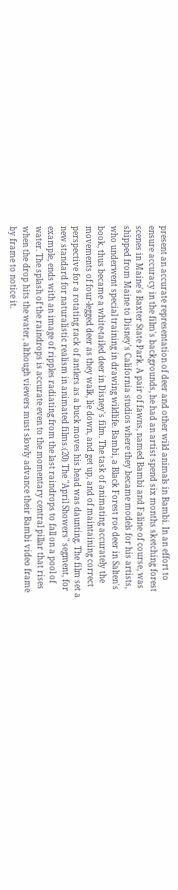present an accurate representation of deer and other wild animals in Bambi. In an effort to ensure accuracy in the film's backgrounds, he had an artist spend six months sketching forest scenes in Maine's Baxter State Park. A pair of fawns, named Bambi and Faline of course, was shipped from Maine to Disney's California studios where they became models for his artists, who underwent special training in drawing wildlife. Bambi, a Black Forest roe deer in Salten's book, thus became a white-tailed deer in Disney's film. The task of animating accurately the movements of four-legged deer as they walk, lie down, and get up, and of maintaining correct perspective for a rotating rack of antlers as a buck moves his head was daunting. The film set a new standard for naturalistic realism in animated films.(20) The "April Showers" segment, for example, ends with an image of ripples radiating from the last raindrops to fall on a pool of water. The splash of the raindrops is accurate even to the momentary central pillar that rises when the drop hits the water, although viewers must slowly advance their Bambi video frame by frame to notice it.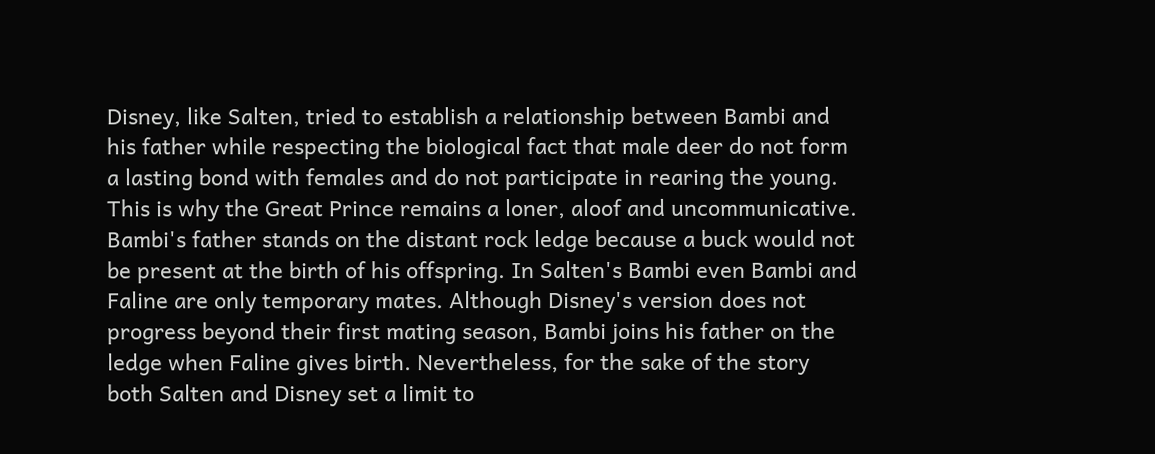Disney, like Salten, tried to establish a relationship between Bambi and his father while respecting the biological fact that male deer do not form a lasting bond with females and do not participate in rearing the young. This is why the Great Prince remains a loner, aloof and uncommunicative. Bambi's father stands on the distant rock ledge because a buck would not be present at the birth of his offspring. In Salten's Bambi even Bambi and Faline are only temporary mates. Although Disney's version does not progress beyond their first mating season, Bambi joins his father on the ledge when Faline gives birth. Nevertheless, for the sake of the story both Salten and Disney set a limit to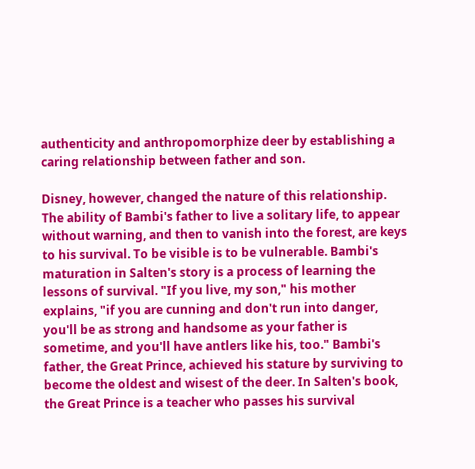authenticity and anthropomorphize deer by establishing a caring relationship between father and son.

Disney, however, changed the nature of this relationship. The ability of Bambi's father to live a solitary life, to appear without warning, and then to vanish into the forest, are keys to his survival. To be visible is to be vulnerable. Bambi's maturation in Salten's story is a process of learning the lessons of survival. "If you live, my son," his mother explains, "if you are cunning and don't run into danger, you'll be as strong and handsome as your father is sometime, and you'll have antlers like his, too." Bambi's father, the Great Prince, achieved his stature by surviving to become the oldest and wisest of the deer. In Salten's book, the Great Prince is a teacher who passes his survival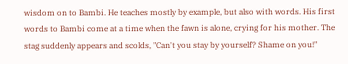wisdom on to Bambi. He teaches mostly by example, but also with words. His first words to Bambi come at a time when the fawn is alone, crying for his mother. The stag suddenly appears and scolds, "Can't you stay by yourself? Shame on you!"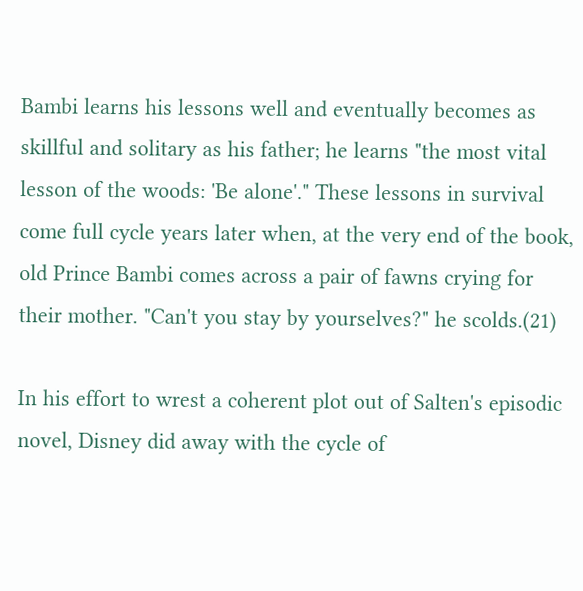Bambi learns his lessons well and eventually becomes as skillful and solitary as his father; he learns "the most vital lesson of the woods: 'Be alone'." These lessons in survival come full cycle years later when, at the very end of the book, old Prince Bambi comes across a pair of fawns crying for their mother. "Can't you stay by yourselves?" he scolds.(21)

In his effort to wrest a coherent plot out of Salten's episodic novel, Disney did away with the cycle of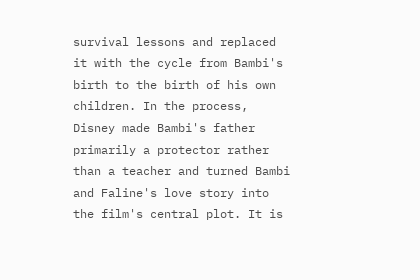survival lessons and replaced it with the cycle from Bambi's birth to the birth of his own children. In the process, Disney made Bambi's father primarily a protector rather than a teacher and turned Bambi and Faline's love story into the film's central plot. It is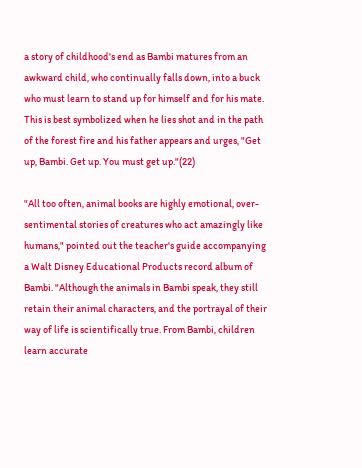a story of childhood's end as Bambi matures from an awkward child, who continually falls down, into a buck who must learn to stand up for himself and for his mate. This is best symbolized when he lies shot and in the path of the forest fire and his father appears and urges, "Get up, Bambi. Get up. You must get up."(22)

"All too often, animal books are highly emotional, over-sentimental stories of creatures who act amazingly like humans," pointed out the teacher's guide accompanying a Walt Disney Educational Products record album of Bambi. "Although the animals in Bambi speak, they still retain their animal characters, and the portrayal of their way of life is scientifically true. From Bambi, children learn accurate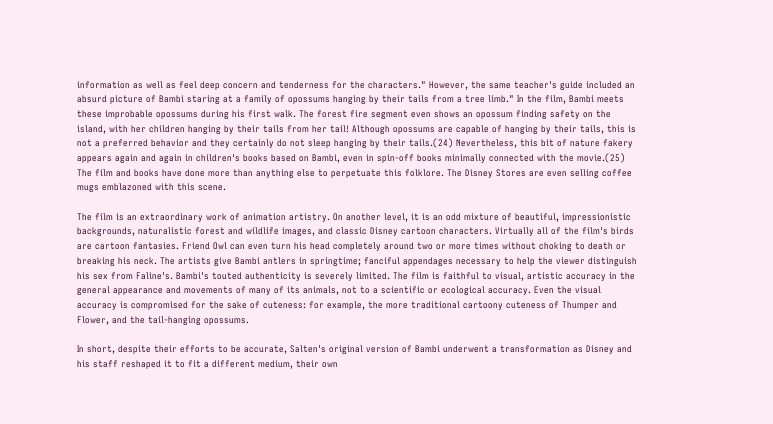information as well as feel deep concern and tenderness for the characters." However, the same teacher's guide included an absurd picture of Bambi staring at a family of opossums hanging by their tails from a tree limb." In the film, Bambi meets these improbable opossums during his first walk. The forest fire segment even shows an opossum finding safety on the island, with her children hanging by their tails from her tail! Although opossums are capable of hanging by their tails, this is not a preferred behavior and they certainly do not sleep hanging by their tails.(24) Nevertheless, this bit of nature fakery appears again and again in children's books based on Bambi, even in spin-off books minimally connected with the movie.(25) The film and books have done more than anything else to perpetuate this folklore. The Disney Stores are even selling coffee mugs emblazoned with this scene.

The film is an extraordinary work of animation artistry. On another level, it is an odd mixture of beautiful, impressionistic backgrounds, naturalistic forest and wildlife images, and classic Disney cartoon characters. Virtually all of the film's birds are cartoon fantasies. Friend Owl can even turn his head completely around two or more times without choking to death or breaking his neck. The artists give Bambi antlers in springtime; fanciful appendages necessary to help the viewer distinguish his sex from Faline's. Bambi's touted authenticity is severely limited. The film is faithful to visual, artistic accuracy in the general appearance and movements of many of its animals, not to a scientific or ecological accuracy. Even the visual accuracy is compromised for the sake of cuteness: for example, the more traditional cartoony cuteness of Thumper and Flower, and the tail-hanging opossums.

In short, despite their efforts to be accurate, Salten's original version of Bambi underwent a transformation as Disney and his staff reshaped it to fit a different medium, their own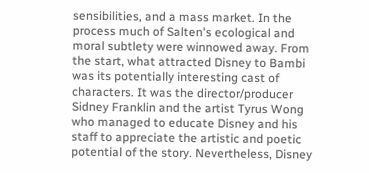sensibilities, and a mass market. In the process much of Salten's ecological and moral subtlety were winnowed away. From the start, what attracted Disney to Bambi was its potentially interesting cast of characters. It was the director/producer Sidney Franklin and the artist Tyrus Wong who managed to educate Disney and his staff to appreciate the artistic and poetic potential of the story. Nevertheless, Disney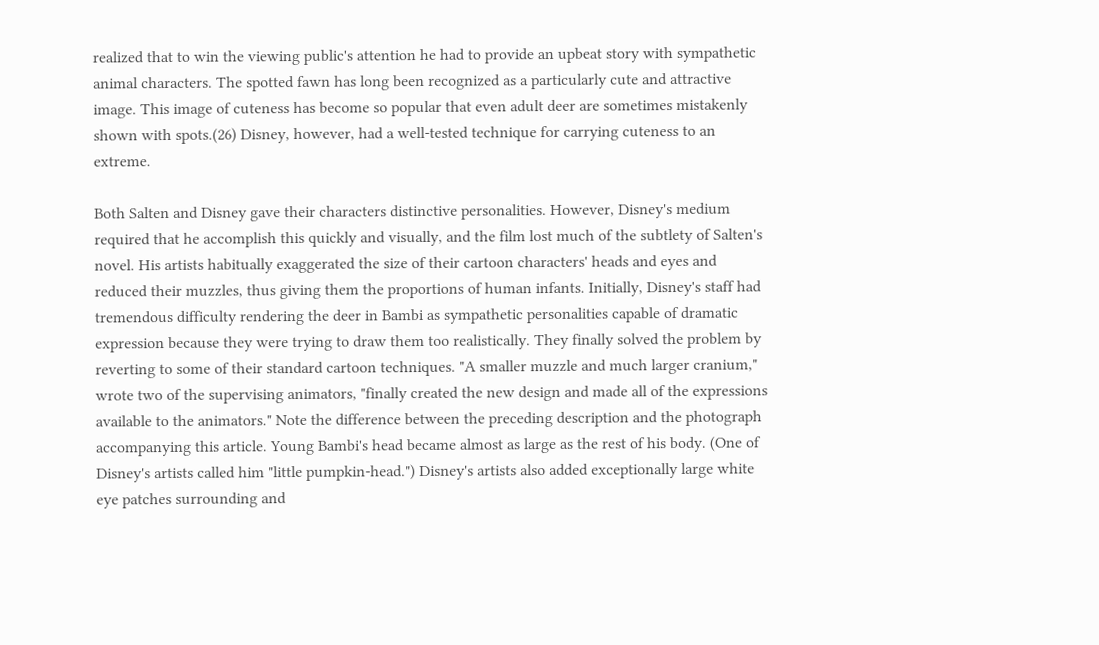realized that to win the viewing public's attention he had to provide an upbeat story with sympathetic animal characters. The spotted fawn has long been recognized as a particularly cute and attractive image. This image of cuteness has become so popular that even adult deer are sometimes mistakenly shown with spots.(26) Disney, however, had a well-tested technique for carrying cuteness to an extreme.

Both Salten and Disney gave their characters distinctive personalities. However, Disney's medium required that he accomplish this quickly and visually, and the film lost much of the subtlety of Salten's novel. His artists habitually exaggerated the size of their cartoon characters' heads and eyes and reduced their muzzles, thus giving them the proportions of human infants. Initially, Disney's staff had tremendous difficulty rendering the deer in Bambi as sympathetic personalities capable of dramatic expression because they were trying to draw them too realistically. They finally solved the problem by reverting to some of their standard cartoon techniques. "A smaller muzzle and much larger cranium," wrote two of the supervising animators, "finally created the new design and made all of the expressions available to the animators." Note the difference between the preceding description and the photograph accompanying this article. Young Bambi's head became almost as large as the rest of his body. (One of Disney's artists called him "little pumpkin-head.") Disney's artists also added exceptionally large white eye patches surrounding and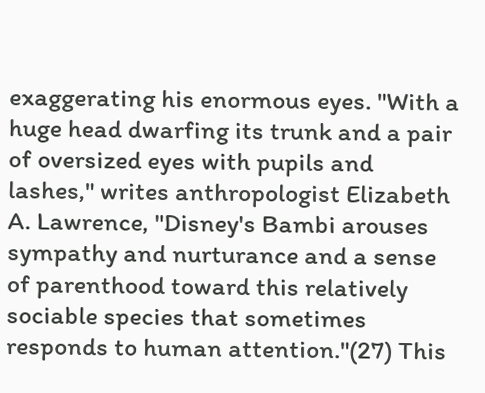exaggerating his enormous eyes. "With a huge head dwarfing its trunk and a pair of oversized eyes with pupils and lashes," writes anthropologist Elizabeth A. Lawrence, "Disney's Bambi arouses sympathy and nurturance and a sense of parenthood toward this relatively sociable species that sometimes responds to human attention."(27) This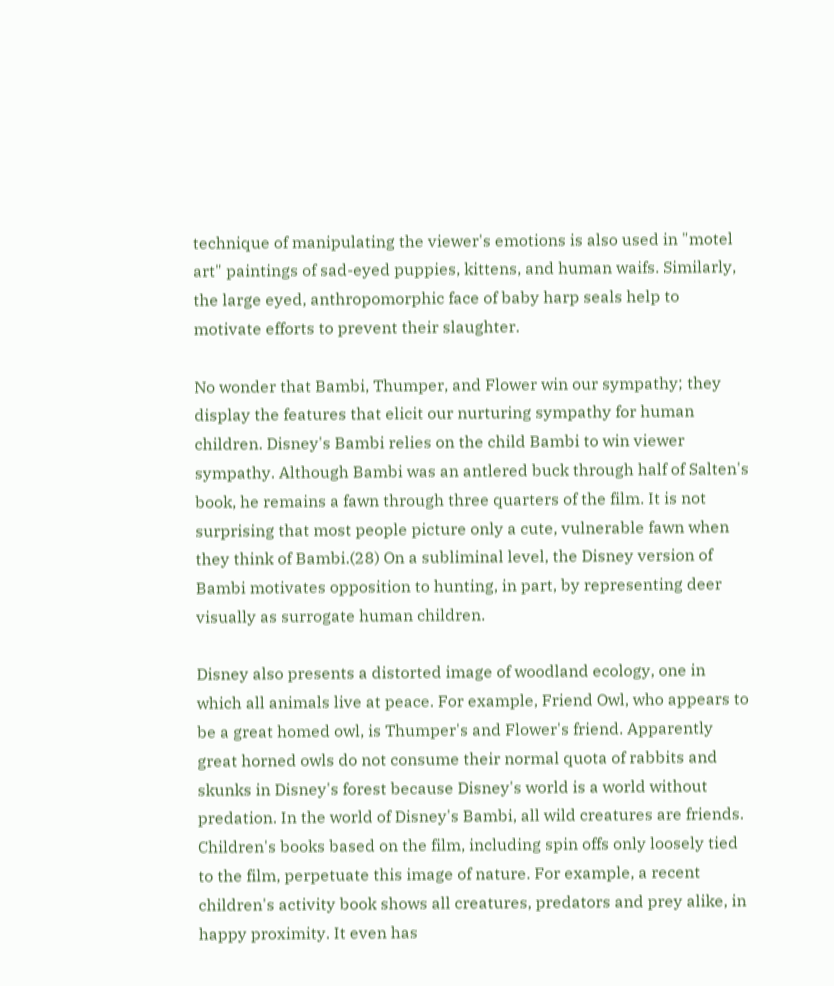technique of manipulating the viewer's emotions is also used in "motel art" paintings of sad-eyed puppies, kittens, and human waifs. Similarly, the large eyed, anthropomorphic face of baby harp seals help to motivate efforts to prevent their slaughter.

No wonder that Bambi, Thumper, and Flower win our sympathy; they display the features that elicit our nurturing sympathy for human children. Disney's Bambi relies on the child Bambi to win viewer sympathy. Although Bambi was an antlered buck through half of Salten's book, he remains a fawn through three quarters of the film. It is not surprising that most people picture only a cute, vulnerable fawn when they think of Bambi.(28) On a subliminal level, the Disney version of Bambi motivates opposition to hunting, in part, by representing deer visually as surrogate human children.

Disney also presents a distorted image of woodland ecology, one in which all animals live at peace. For example, Friend Owl, who appears to be a great homed owl, is Thumper's and Flower's friend. Apparently great horned owls do not consume their normal quota of rabbits and skunks in Disney's forest because Disney's world is a world without predation. In the world of Disney's Bambi, all wild creatures are friends. Children's books based on the film, including spin offs only loosely tied to the film, perpetuate this image of nature. For example, a recent children's activity book shows all creatures, predators and prey alike, in happy proximity. It even has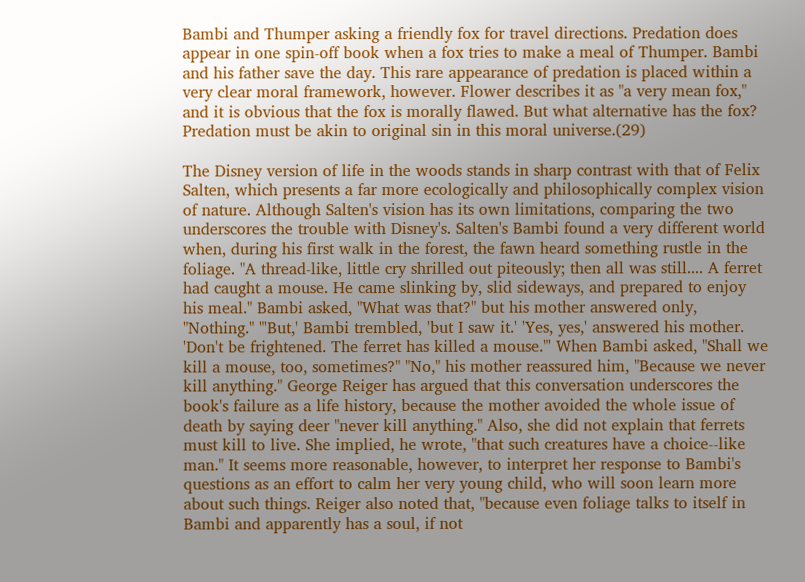Bambi and Thumper asking a friendly fox for travel directions. Predation does appear in one spin-off book when a fox tries to make a meal of Thumper. Bambi and his father save the day. This rare appearance of predation is placed within a very clear moral framework, however. Flower describes it as "a very mean fox," and it is obvious that the fox is morally flawed. But what alternative has the fox? Predation must be akin to original sin in this moral universe.(29)

The Disney version of life in the woods stands in sharp contrast with that of Felix Salten, which presents a far more ecologically and philosophically complex vision of nature. Although Salten's vision has its own limitations, comparing the two underscores the trouble with Disney's. Salten's Bambi found a very different world when, during his first walk in the forest, the fawn heard something rustle in the foliage. "A thread-like, little cry shrilled out piteously; then all was still.... A ferret had caught a mouse. He came slinking by, slid sideways, and prepared to enjoy his meal." Bambi asked, "What was that?" but his mother answered only, "Nothing." "'But,' Bambi trembled, 'but I saw it.' 'Yes, yes,' answered his mother. 'Don't be frightened. The ferret has killed a mouse."' When Bambi asked, "Shall we kill a mouse, too, sometimes?" "No," his mother reassured him, "Because we never kill anything." George Reiger has argued that this conversation underscores the book's failure as a life history, because the mother avoided the whole issue of death by saying deer "never kill anything." Also, she did not explain that ferrets must kill to live. She implied, he wrote, "that such creatures have a choice--like man." It seems more reasonable, however, to interpret her response to Bambi's questions as an effort to calm her very young child, who will soon learn more about such things. Reiger also noted that, "because even foliage talks to itself in Bambi and apparently has a soul, if not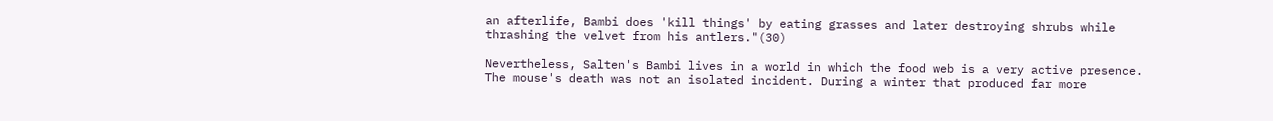an afterlife, Bambi does 'kill things' by eating grasses and later destroying shrubs while thrashing the velvet from his antlers."(30)

Nevertheless, Salten's Bambi lives in a world in which the food web is a very active presence. The mouse's death was not an isolated incident. During a winter that produced far more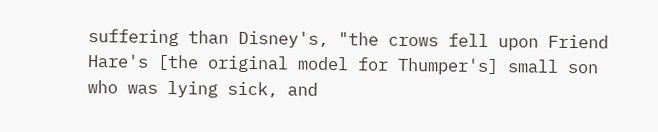suffering than Disney's, "the crows fell upon Friend Hare's [the original model for Thumper's] small son who was lying sick, and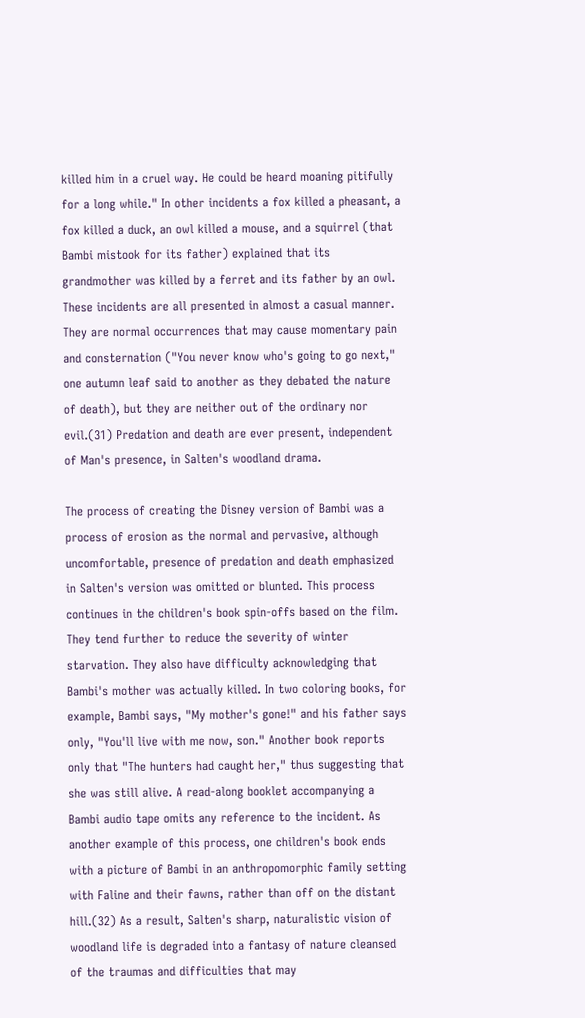killed him in a cruel way. He could be heard moaning pitifully for a long while." In other incidents a fox killed a pheasant, a fox killed a duck, an owl killed a mouse, and a squirrel (that Bambi mistook for its father) explained that its grandmother was killed by a ferret and its father by an owl. These incidents are all presented in almost a casual manner. They are normal occurrences that may cause momentary pain and consternation ("You never know who's going to go next," one autumn leaf said to another as they debated the nature of death), but they are neither out of the ordinary nor evil.(31) Predation and death are ever present, independent of Man's presence, in Salten's woodland drama.

The process of creating the Disney version of Bambi was a process of erosion as the normal and pervasive, although uncomfortable, presence of predation and death emphasized in Salten's version was omitted or blunted. This process continues in the children's book spin-offs based on the film. They tend further to reduce the severity of winter starvation. They also have difficulty acknowledging that Bambi's mother was actually killed. In two coloring books, for example, Bambi says, "My mother's gone!" and his father says only, "You'll live with me now, son." Another book reports only that "The hunters had caught her," thus suggesting that she was still alive. A read-along booklet accompanying a Bambi audio tape omits any reference to the incident. As another example of this process, one children's book ends with a picture of Bambi in an anthropomorphic family setting with Faline and their fawns, rather than off on the distant hill.(32) As a result, Salten's sharp, naturalistic vision of woodland life is degraded into a fantasy of nature cleansed of the traumas and difficulties that may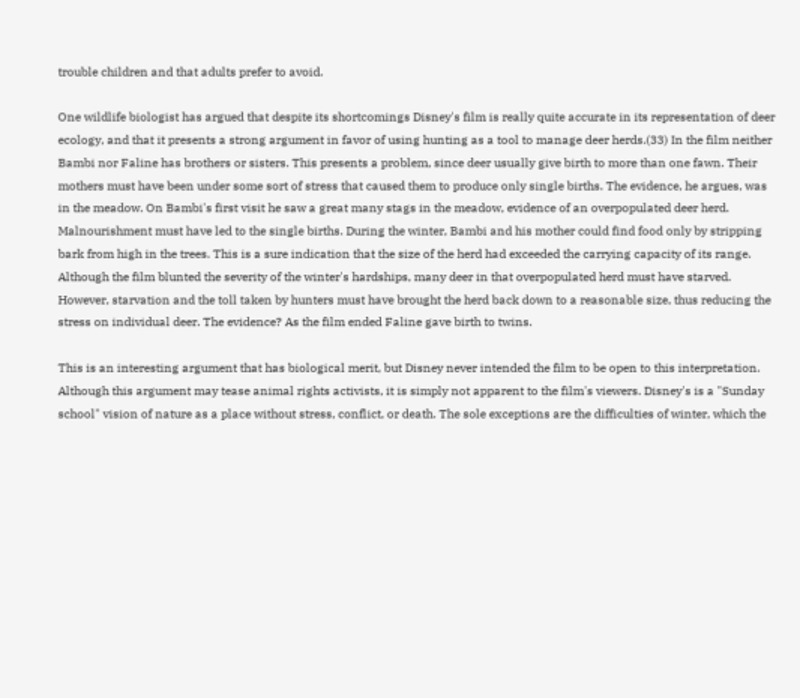trouble children and that adults prefer to avoid.

One wildlife biologist has argued that despite its shortcomings Disney's film is really quite accurate in its representation of deer ecology, and that it presents a strong argument in favor of using hunting as a tool to manage deer herds.(33) In the film neither Bambi nor Faline has brothers or sisters. This presents a problem, since deer usually give birth to more than one fawn. Their mothers must have been under some sort of stress that caused them to produce only single births. The evidence, he argues, was in the meadow. On Bambi's first visit he saw a great many stags in the meadow, evidence of an overpopulated deer herd. Malnourishment must have led to the single births. During the winter, Bambi and his mother could find food only by stripping bark from high in the trees. This is a sure indication that the size of the herd had exceeded the carrying capacity of its range. Although the film blunted the severity of the winter's hardships, many deer in that overpopulated herd must have starved. However, starvation and the toll taken by hunters must have brought the herd back down to a reasonable size, thus reducing the stress on individual deer. The evidence? As the film ended Faline gave birth to twins.

This is an interesting argument that has biological merit, but Disney never intended the film to be open to this interpretation. Although this argument may tease animal rights activists, it is simply not apparent to the film's viewers. Disney's is a "Sunday school" vision of nature as a place without stress, conflict, or death. The sole exceptions are the difficulties of winter, which the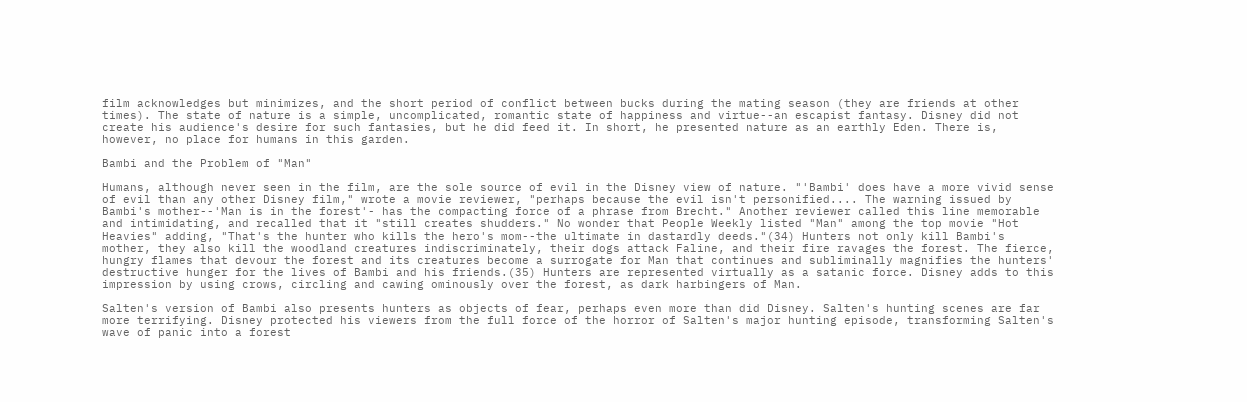film acknowledges but minimizes, and the short period of conflict between bucks during the mating season (they are friends at other times). The state of nature is a simple, uncomplicated, romantic state of happiness and virtue--an escapist fantasy. Disney did not create his audience's desire for such fantasies, but he did feed it. In short, he presented nature as an earthly Eden. There is, however, no place for humans in this garden.

Bambi and the Problem of "Man"

Humans, although never seen in the film, are the sole source of evil in the Disney view of nature. "'Bambi' does have a more vivid sense of evil than any other Disney film," wrote a movie reviewer, "perhaps because the evil isn't personified.... The warning issued by Bambi's mother--'Man is in the forest'- has the compacting force of a phrase from Brecht." Another reviewer called this line memorable and intimidating, and recalled that it "still creates shudders." No wonder that People Weekly listed "Man" among the top movie "Hot Heavies" adding, "That's the hunter who kills the hero's mom--the ultimate in dastardly deeds."(34) Hunters not only kill Bambi's mother, they also kill the woodland creatures indiscriminately, their dogs attack Faline, and their fire ravages the forest. The fierce, hungry flames that devour the forest and its creatures become a surrogate for Man that continues and subliminally magnifies the hunters' destructive hunger for the lives of Bambi and his friends.(35) Hunters are represented virtually as a satanic force. Disney adds to this impression by using crows, circling and cawing ominously over the forest, as dark harbingers of Man.

Salten's version of Bambi also presents hunters as objects of fear, perhaps even more than did Disney. Salten's hunting scenes are far more terrifying. Disney protected his viewers from the full force of the horror of Salten's major hunting episode, transforming Salten's wave of panic into a forest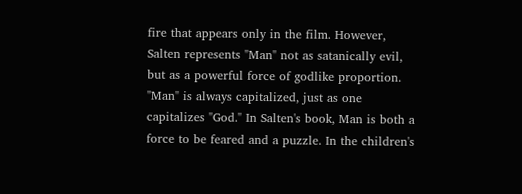fire that appears only in the film. However, Salten represents "Man" not as satanically evil, but as a powerful force of godlike proportion. "Man" is always capitalized, just as one capitalizes "God." In Salten's book, Man is both a force to be feared and a puzzle. In the children's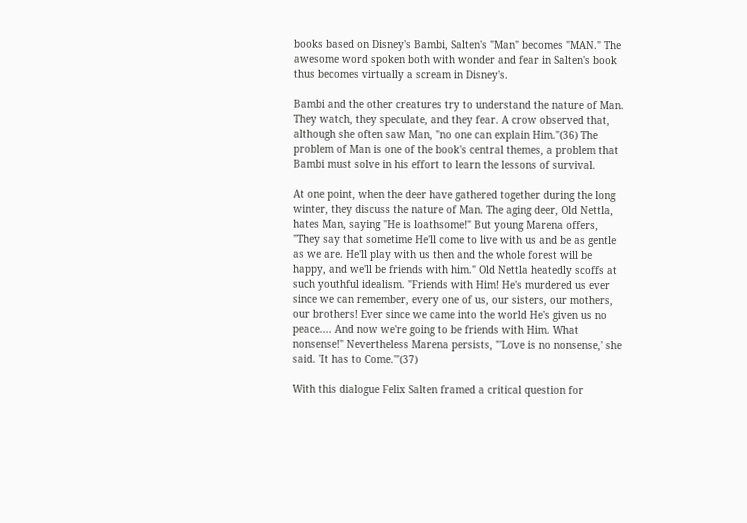books based on Disney's Bambi, Salten's "Man" becomes "MAN." The awesome word spoken both with wonder and fear in Salten's book thus becomes virtually a scream in Disney's.

Bambi and the other creatures try to understand the nature of Man. They watch, they speculate, and they fear. A crow observed that, although she often saw Man, "no one can explain Him."(36) The problem of Man is one of the book's central themes, a problem that Bambi must solve in his effort to learn the lessons of survival.

At one point, when the deer have gathered together during the long winter, they discuss the nature of Man. The aging deer, Old Nettla, hates Man, saying "He is loathsome!" But young Marena offers, "They say that sometime He'll come to live with us and be as gentle as we are. He'll play with us then and the whole forest will be happy, and we'll be friends with him." Old Nettla heatedly scoffs at such youthful idealism. "Friends with Him! He's murdered us ever since we can remember, every one of us, our sisters, our mothers, our brothers! Ever since we came into the world He's given us no peace.... And now we're going to be friends with Him. What nonsense!" Nevertheless Marena persists, "'Love is no nonsense,' she said. 'It has to Come.'"(37)

With this dialogue Felix Salten framed a critical question for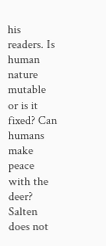his readers. Is human nature mutable or is it fixed? Can humans make peace with the deer? Salten does not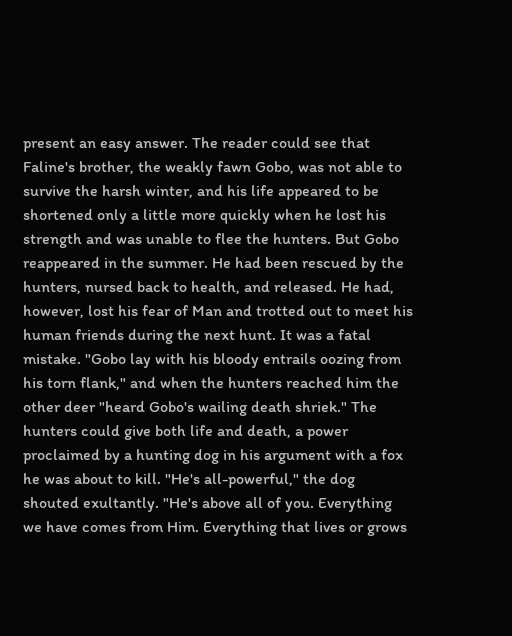present an easy answer. The reader could see that Faline's brother, the weakly fawn Gobo, was not able to survive the harsh winter, and his life appeared to be shortened only a little more quickly when he lost his strength and was unable to flee the hunters. But Gobo reappeared in the summer. He had been rescued by the hunters, nursed back to health, and released. He had, however, lost his fear of Man and trotted out to meet his human friends during the next hunt. It was a fatal mistake. "Gobo lay with his bloody entrails oozing from his torn flank," and when the hunters reached him the other deer "heard Gobo's wailing death shriek." The hunters could give both life and death, a power proclaimed by a hunting dog in his argument with a fox he was about to kill. "He's all-powerful," the dog shouted exultantly. "He's above all of you. Everything we have comes from Him. Everything that lives or grows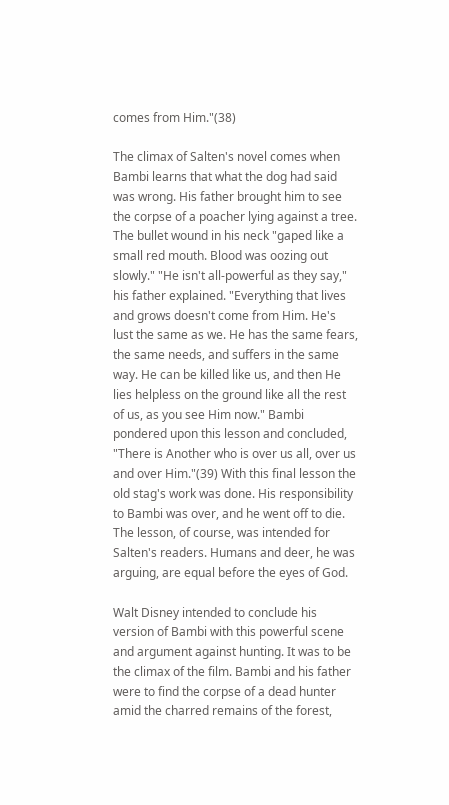comes from Him."(38)

The climax of Salten's novel comes when Bambi learns that what the dog had said was wrong. His father brought him to see the corpse of a poacher lying against a tree. The bullet wound in his neck "gaped like a small red mouth. Blood was oozing out slowly." "He isn't all-powerful as they say," his father explained. "Everything that lives and grows doesn't come from Him. He's lust the same as we. He has the same fears, the same needs, and suffers in the same way. He can be killed like us, and then He lies helpless on the ground like all the rest of us, as you see Him now." Bambi pondered upon this lesson and concluded, "There is Another who is over us all, over us and over Him."(39) With this final lesson the old stag's work was done. His responsibility to Bambi was over, and he went off to die. The lesson, of course, was intended for Salten's readers. Humans and deer, he was arguing, are equal before the eyes of God.

Walt Disney intended to conclude his version of Bambi with this powerful scene and argument against hunting. It was to be the climax of the film. Bambi and his father were to find the corpse of a dead hunter amid the charred remains of the forest,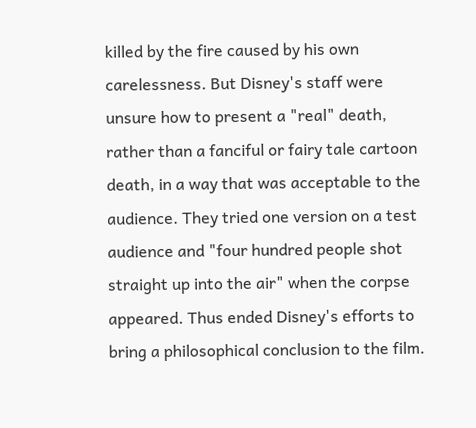killed by the fire caused by his own carelessness. But Disney's staff were unsure how to present a "real" death, rather than a fanciful or fairy tale cartoon death, in a way that was acceptable to the audience. They tried one version on a test audience and "four hundred people shot straight up into the air" when the corpse appeared. Thus ended Disney's efforts to bring a philosophical conclusion to the film.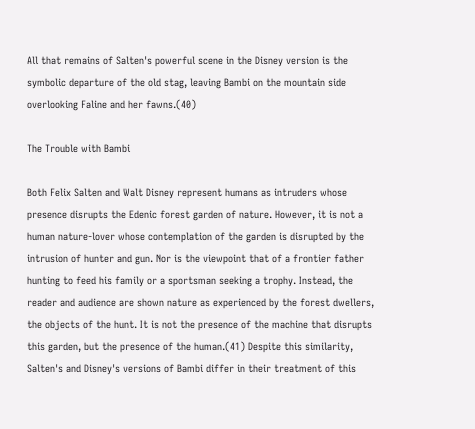All that remains of Salten's powerful scene in the Disney version is the symbolic departure of the old stag, leaving Bambi on the mountain side overlooking Faline and her fawns.(40)

The Trouble with Bambi

Both Felix Salten and Walt Disney represent humans as intruders whose presence disrupts the Edenic forest garden of nature. However, it is not a human nature-lover whose contemplation of the garden is disrupted by the intrusion of hunter and gun. Nor is the viewpoint that of a frontier father hunting to feed his family or a sportsman seeking a trophy. Instead, the reader and audience are shown nature as experienced by the forest dwellers, the objects of the hunt. It is not the presence of the machine that disrupts this garden, but the presence of the human.(41) Despite this similarity, Salten's and Disney's versions of Bambi differ in their treatment of this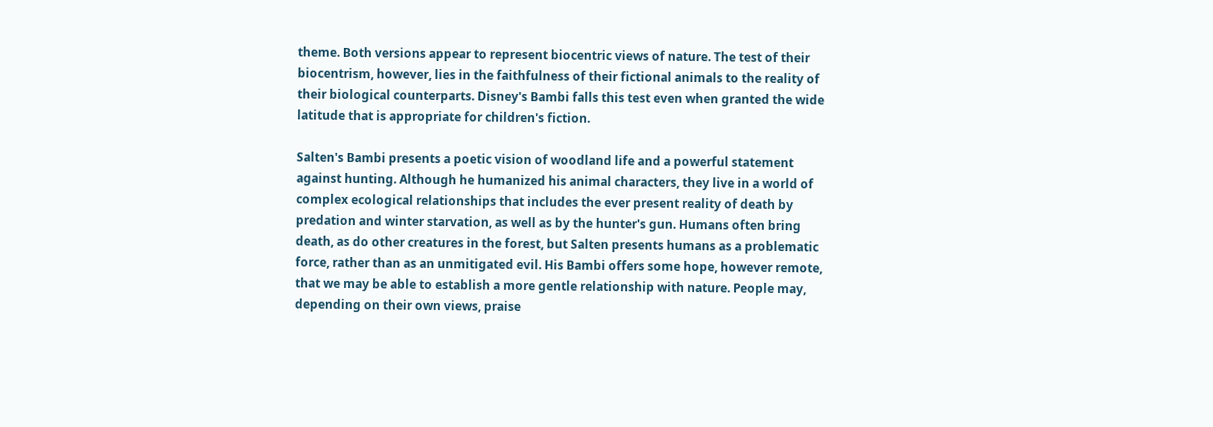theme. Both versions appear to represent biocentric views of nature. The test of their biocentrism, however, lies in the faithfulness of their fictional animals to the reality of their biological counterparts. Disney's Bambi falls this test even when granted the wide latitude that is appropriate for children's fiction.

Salten's Bambi presents a poetic vision of woodland life and a powerful statement against hunting. Although he humanized his animal characters, they live in a world of complex ecological relationships that includes the ever present reality of death by predation and winter starvation, as well as by the hunter's gun. Humans often bring death, as do other creatures in the forest, but Salten presents humans as a problematic force, rather than as an unmitigated evil. His Bambi offers some hope, however remote, that we may be able to establish a more gentle relationship with nature. People may, depending on their own views, praise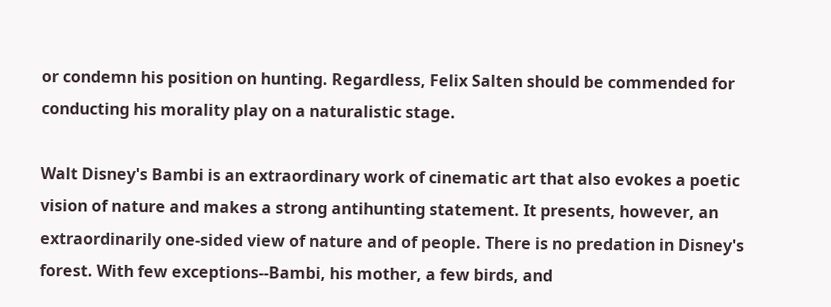or condemn his position on hunting. Regardless, Felix Salten should be commended for conducting his morality play on a naturalistic stage.

Walt Disney's Bambi is an extraordinary work of cinematic art that also evokes a poetic vision of nature and makes a strong antihunting statement. It presents, however, an extraordinarily one-sided view of nature and of people. There is no predation in Disney's forest. With few exceptions--Bambi, his mother, a few birds, and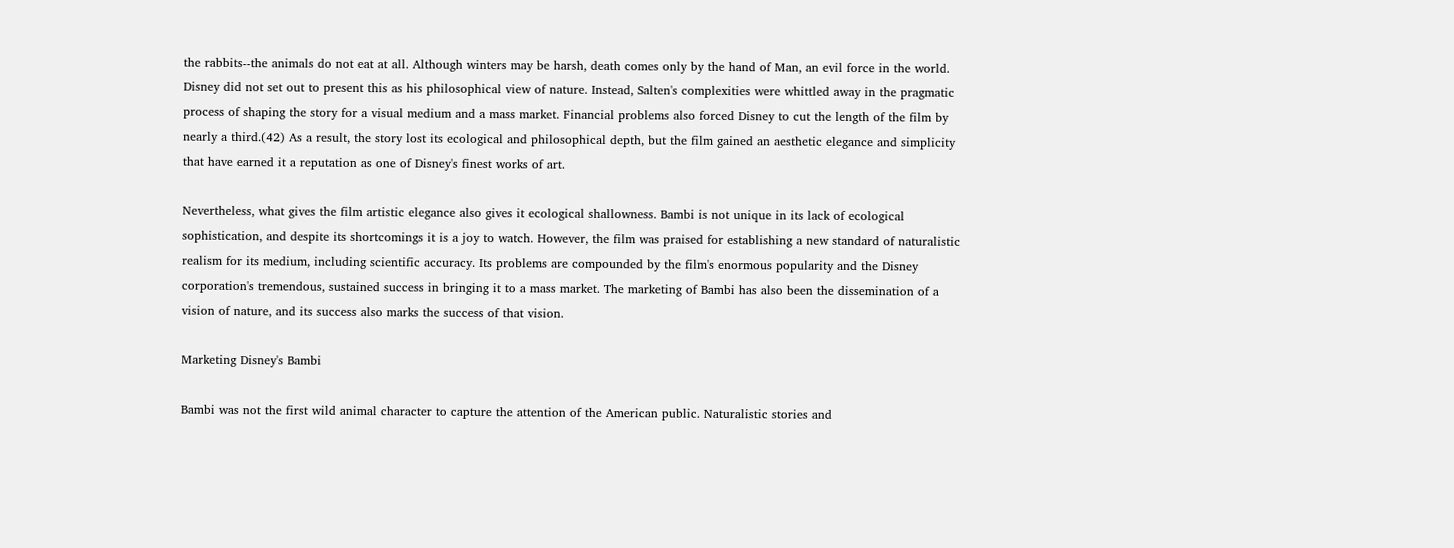the rabbits--the animals do not eat at all. Although winters may be harsh, death comes only by the hand of Man, an evil force in the world. Disney did not set out to present this as his philosophical view of nature. Instead, Salten's complexities were whittled away in the pragmatic process of shaping the story for a visual medium and a mass market. Financial problems also forced Disney to cut the length of the film by nearly a third.(42) As a result, the story lost its ecological and philosophical depth, but the film gained an aesthetic elegance and simplicity that have earned it a reputation as one of Disney's finest works of art.

Nevertheless, what gives the film artistic elegance also gives it ecological shallowness. Bambi is not unique in its lack of ecological sophistication, and despite its shortcomings it is a joy to watch. However, the film was praised for establishing a new standard of naturalistic realism for its medium, including scientific accuracy. Its problems are compounded by the film's enormous popularity and the Disney corporation's tremendous, sustained success in bringing it to a mass market. The marketing of Bambi has also been the dissemination of a vision of nature, and its success also marks the success of that vision.

Marketing Disney's Bambi

Bambi was not the first wild animal character to capture the attention of the American public. Naturalistic stories and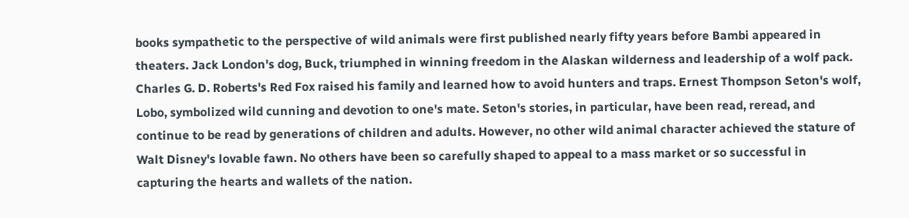books sympathetic to the perspective of wild animals were first published nearly fifty years before Bambi appeared in theaters. Jack London's dog, Buck, triumphed in winning freedom in the Alaskan wilderness and leadership of a wolf pack. Charles G. D. Roberts's Red Fox raised his family and learned how to avoid hunters and traps. Ernest Thompson Seton's wolf, Lobo, symbolized wild cunning and devotion to one's mate. Seton's stories, in particular, have been read, reread, and continue to be read by generations of children and adults. However, no other wild animal character achieved the stature of Walt Disney's lovable fawn. No others have been so carefully shaped to appeal to a mass market or so successful in capturing the hearts and wallets of the nation.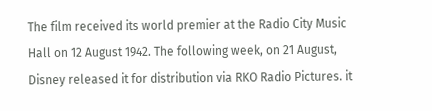The film received its world premier at the Radio City Music Hall on 12 August 1942. The following week, on 21 August, Disney released it for distribution via RKO Radio Pictures. it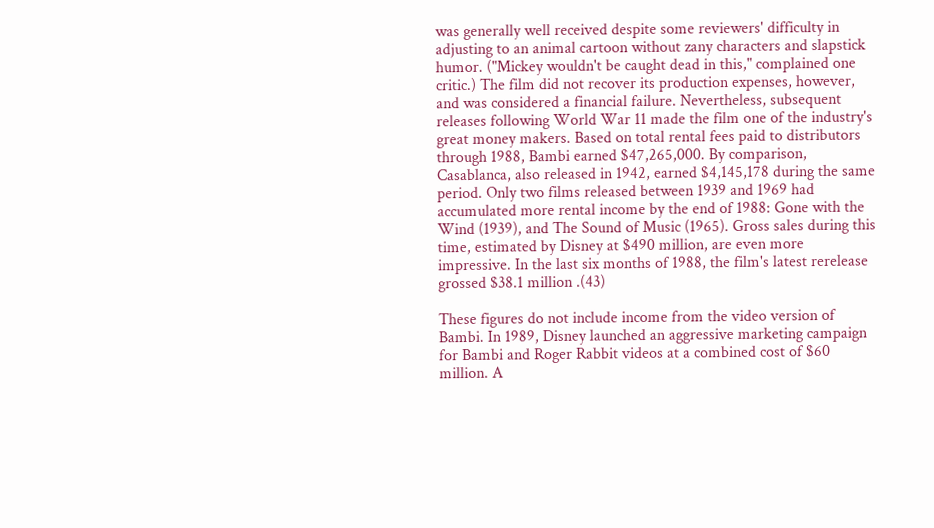was generally well received despite some reviewers' difficulty in adjusting to an animal cartoon without zany characters and slapstick humor. ("Mickey wouldn't be caught dead in this," complained one critic.) The film did not recover its production expenses, however, and was considered a financial failure. Nevertheless, subsequent releases following World War 11 made the film one of the industry's great money makers. Based on total rental fees paid to distributors through 1988, Bambi earned $47,265,000. By comparison, Casablanca, also released in 1942, earned $4,145,178 during the same period. Only two films released between 1939 and 1969 had accumulated more rental income by the end of 1988: Gone with the Wind (1939), and The Sound of Music (1965). Gross sales during this time, estimated by Disney at $490 million, are even more impressive. In the last six months of 1988, the film's latest rerelease grossed $38.1 million .(43)

These figures do not include income from the video version of Bambi. In 1989, Disney launched an aggressive marketing campaign for Bambi and Roger Rabbit videos at a combined cost of $60 million. A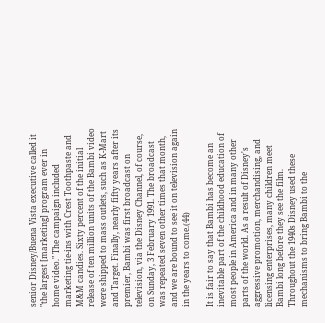senior Disney/Buena Vista executive called it "the largest [marketing] program ever in home video." The campaign included marketing tie-ins with Crest Toothpaste and M&M candies. Sixty percent of the initial release of ten million units of the Bambi video were shipped to mass outlets, such as K-Mart and Target. Finally, nearly fifty years after its premier, Bambi was first broadcast on television, via the Disney Channel, of course, on Sunday, 3 February 1991. The broadcast was repeated seven other times that month, and we are bound to see it on television again in the years to come.(44)

It is fair to say that Bambi has become an inevitable part of the childhood education of most people in America and in many other parts of the world. As a result of Disney's aggressive promotion, merchandising, and licensing enterprises, many children meet Bambi long before they see the film. Throughout the 1940s Disney used these mechanisms to bring Bambi to the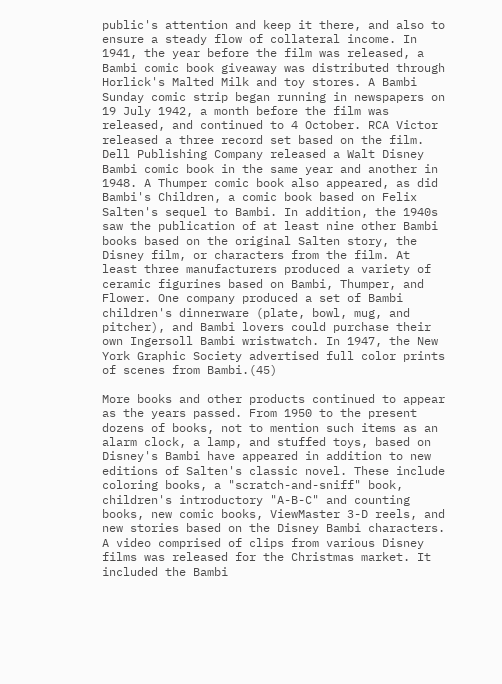public's attention and keep it there, and also to ensure a steady flow of collateral income. In
1941, the year before the film was released, a Bambi comic book giveaway was distributed through Horlick's Malted Milk and toy stores. A Bambi Sunday comic strip began running in newspapers on 19 July 1942, a month before the film was released, and continued to 4 October. RCA Victor released a three record set based on the film. Dell Publishing Company released a Walt Disney Bambi comic book in the same year and another in 1948. A Thumper comic book also appeared, as did Bambi's Children, a comic book based on Felix Salten's sequel to Bambi. In addition, the 1940s saw the publication of at least nine other Bambi books based on the original Salten story, the Disney film, or characters from the film. At least three manufacturers produced a variety of ceramic figurines based on Bambi, Thumper, and Flower. One company produced a set of Bambi children's dinnerware (plate, bowl, mug, and pitcher), and Bambi lovers could purchase their own Ingersoll Bambi wristwatch. In 1947, the New York Graphic Society advertised full color prints of scenes from Bambi.(45)

More books and other products continued to appear as the years passed. From 1950 to the present dozens of books, not to mention such items as an alarm clock, a lamp, and stuffed toys, based on Disney's Bambi have appeared in addition to new editions of Salten's classic novel. These include coloring books, a "scratch-and-sniff" book, children's introductory "A-B-C" and counting books, new comic books, ViewMaster 3-D reels, and new stories based on the Disney Bambi characters. A video comprised of clips from various Disney films was released for the Christmas market. It included the Bambi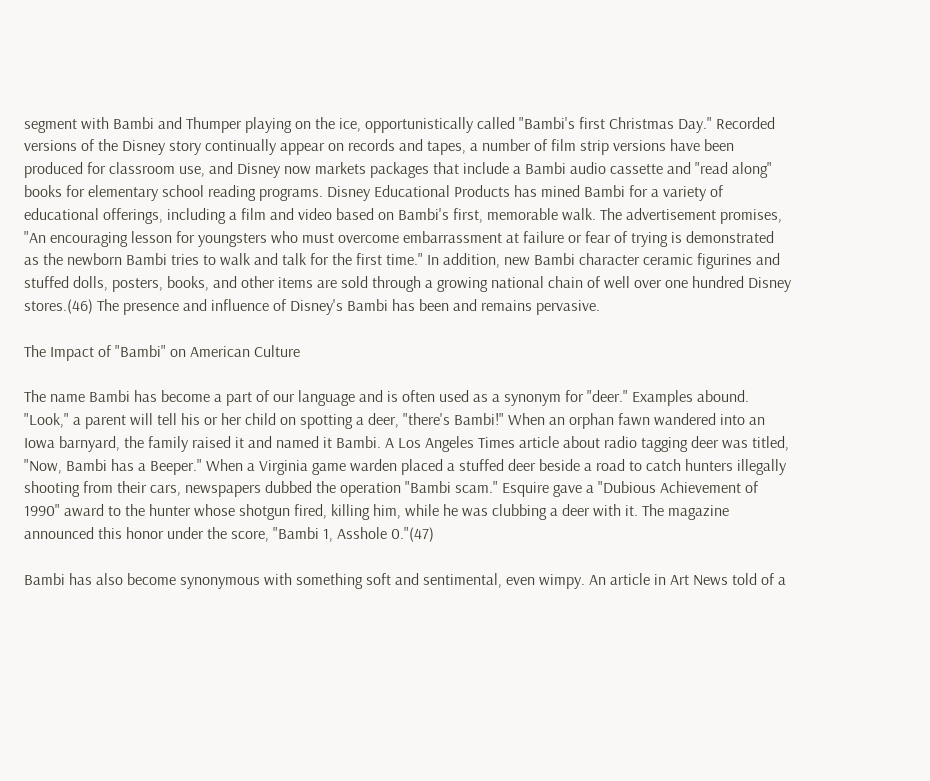segment with Bambi and Thumper playing on the ice, opportunistically called "Bambi's first Christmas Day." Recorded versions of the Disney story continually appear on records and tapes, a number of film strip versions have been produced for classroom use, and Disney now markets packages that include a Bambi audio cassette and "read along" books for elementary school reading programs. Disney Educational Products has mined Bambi for a variety of educational offerings, including a film and video based on Bambi's first, memorable walk. The advertisement promises, "An encouraging lesson for youngsters who must overcome embarrassment at failure or fear of trying is demonstrated as the newborn Bambi tries to walk and talk for the first time." In addition, new Bambi character ceramic figurines and stuffed dolls, posters, books, and other items are sold through a growing national chain of well over one hundred Disney stores.(46) The presence and influence of Disney's Bambi has been and remains pervasive.

The Impact of "Bambi" on American Culture

The name Bambi has become a part of our language and is often used as a synonym for "deer." Examples abound. "Look," a parent will tell his or her child on spotting a deer, "there's Bambi!" When an orphan fawn wandered into an Iowa barnyard, the family raised it and named it Bambi. A Los Angeles Times article about radio tagging deer was titled, "Now, Bambi has a Beeper." When a Virginia game warden placed a stuffed deer beside a road to catch hunters illegally shooting from their cars, newspapers dubbed the operation "Bambi scam." Esquire gave a "Dubious Achievement of 1990" award to the hunter whose shotgun fired, killing him, while he was clubbing a deer with it. The magazine announced this honor under the score, "Bambi 1, Asshole 0."(47)

Bambi has also become synonymous with something soft and sentimental, even wimpy. An article in Art News told of a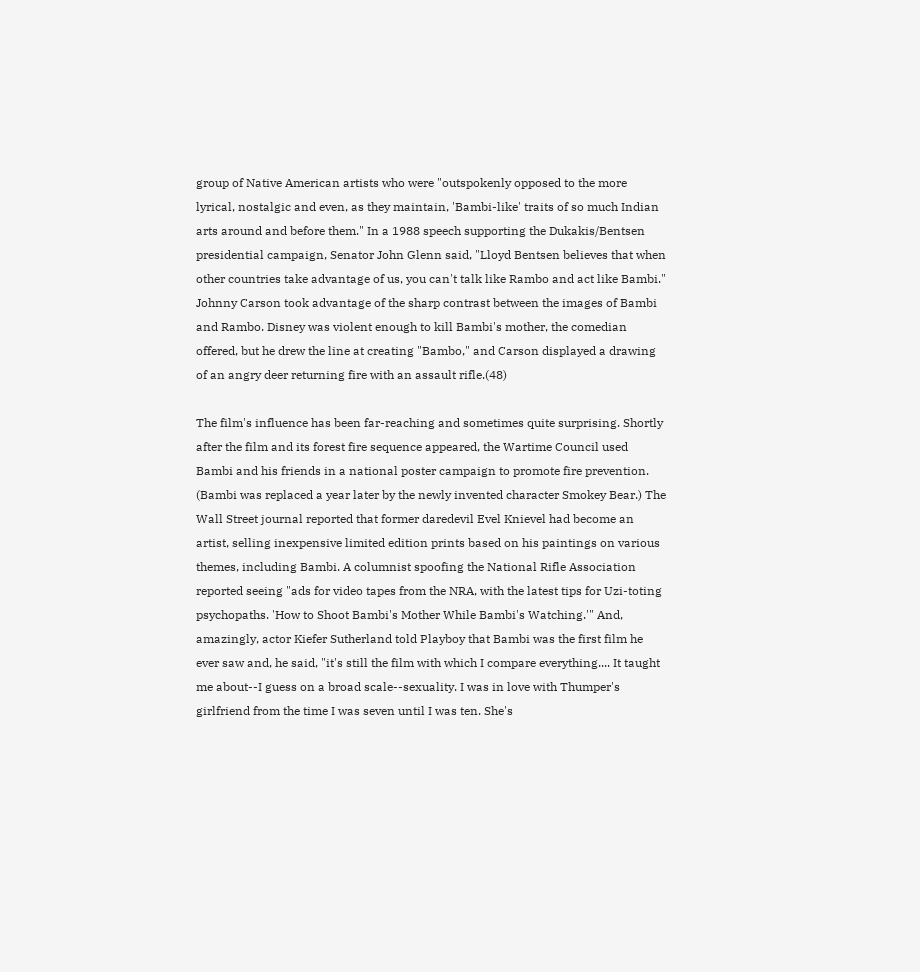group of Native American artists who were "outspokenly opposed to the more lyrical, nostalgic and even, as they maintain, 'Bambi-like' traits of so much Indian arts around and before them." In a 1988 speech supporting the Dukakis/Bentsen presidential campaign, Senator John Glenn said, "Lloyd Bentsen believes that when other countries take advantage of us, you can't talk like Rambo and act like Bambi." Johnny Carson took advantage of the sharp contrast between the images of Bambi and Rambo. Disney was violent enough to kill Bambi's mother, the comedian offered, but he drew the line at creating "Bambo," and Carson displayed a drawing of an angry deer returning fire with an assault rifle.(48)

The film's influence has been far-reaching and sometimes quite surprising. Shortly after the film and its forest fire sequence appeared, the Wartime Council used Bambi and his friends in a national poster campaign to promote fire prevention. (Bambi was replaced a year later by the newly invented character Smokey Bear.) The Wall Street journal reported that former daredevil Evel Knievel had become an artist, selling inexpensive limited edition prints based on his paintings on various themes, including Bambi. A columnist spoofing the National Rifle Association reported seeing "ads for video tapes from the NRA, with the latest tips for Uzi-toting psychopaths. 'How to Shoot Bambi's Mother While Bambi's Watching.'" And, amazingly, actor Kiefer Sutherland told Playboy that Bambi was the first film he ever saw and, he said, "it's still the film with which I compare everything.... It taught me about--I guess on a broad scale--sexuality. I was in love with Thumper's girlfriend from the time I was seven until I was ten. She's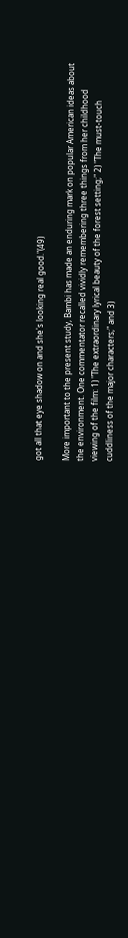got all that eye shadow on and she's looking real good."(49)

More important to the present study, Bambi has made an enduring mark on popular American ideas about the environment. One commentator recalled vividly remembering three things from her childhood viewing of the film: 1) "The extraordinary lyrical beauty of the forest setting;" 2) "The must-touch cuddliness of the major characters;" and 3)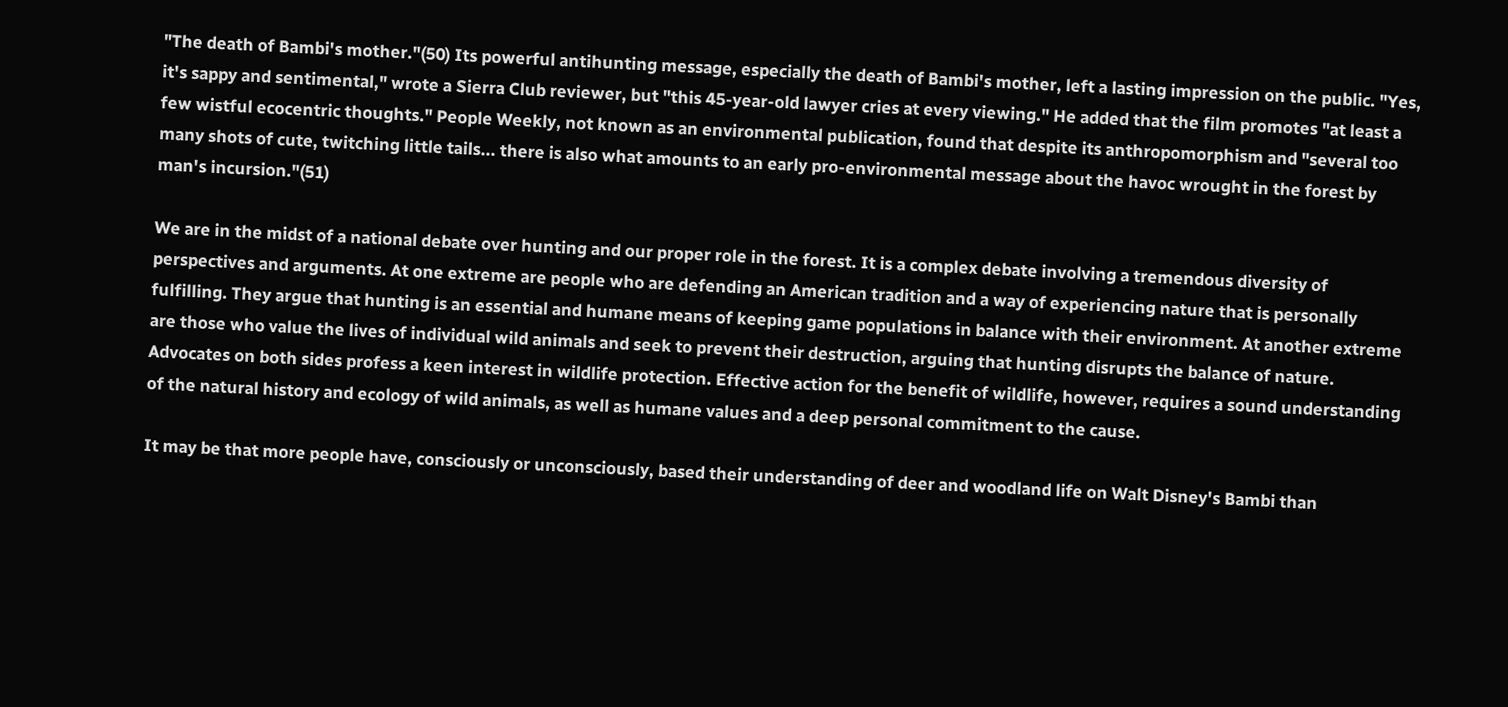"The death of Bambi's mother."(50) Its powerful antihunting message, especially the death of Bambi's mother, left a lasting impression on the public. "Yes, it's sappy and sentimental," wrote a Sierra Club reviewer, but "this 45-year-old lawyer cries at every viewing." He added that the film promotes "at least a few wistful ecocentric thoughts." People Weekly, not known as an environmental publication, found that despite its anthropomorphism and "several too many shots of cute, twitching little tails... there is also what amounts to an early pro-environmental message about the havoc wrought in the forest by man's incursion."(51)

We are in the midst of a national debate over hunting and our proper role in the forest. It is a complex debate involving a tremendous diversity of perspectives and arguments. At one extreme are people who are defending an American tradition and a way of experiencing nature that is personally fulfilling. They argue that hunting is an essential and humane means of keeping game populations in balance with their environment. At another extreme are those who value the lives of individual wild animals and seek to prevent their destruction, arguing that hunting disrupts the balance of nature. Advocates on both sides profess a keen interest in wildlife protection. Effective action for the benefit of wildlife, however, requires a sound understanding of the natural history and ecology of wild animals, as well as humane values and a deep personal commitment to the cause.

It may be that more people have, consciously or unconsciously, based their understanding of deer and woodland life on Walt Disney's Bambi than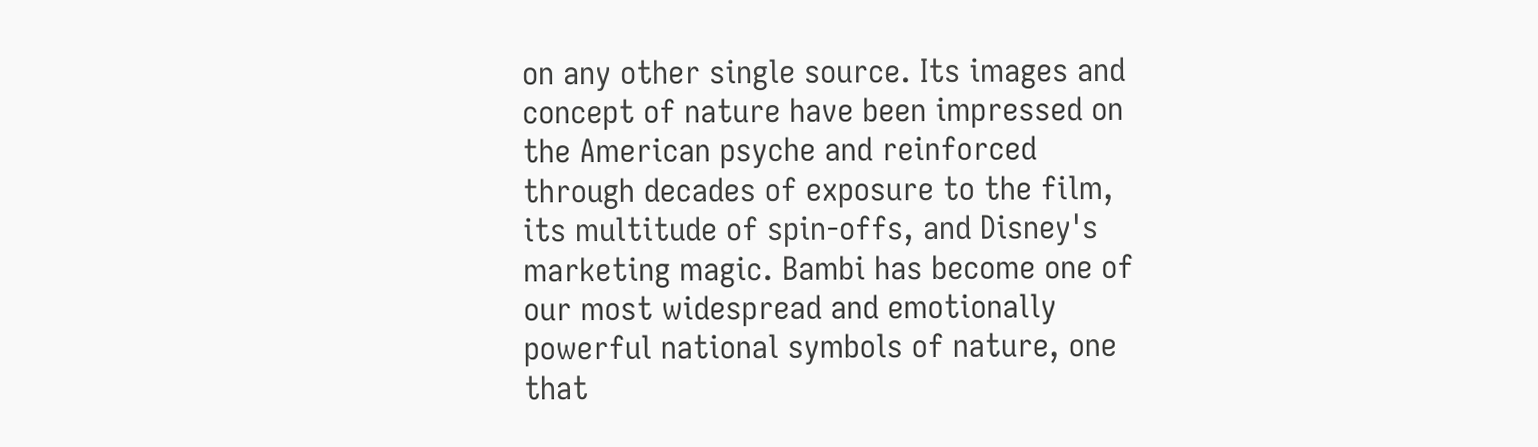on any other single source. Its images and concept of nature have been impressed on the American psyche and reinforced through decades of exposure to the film, its multitude of spin-offs, and Disney's marketing magic. Bambi has become one of our most widespread and emotionally powerful national symbols of nature, one that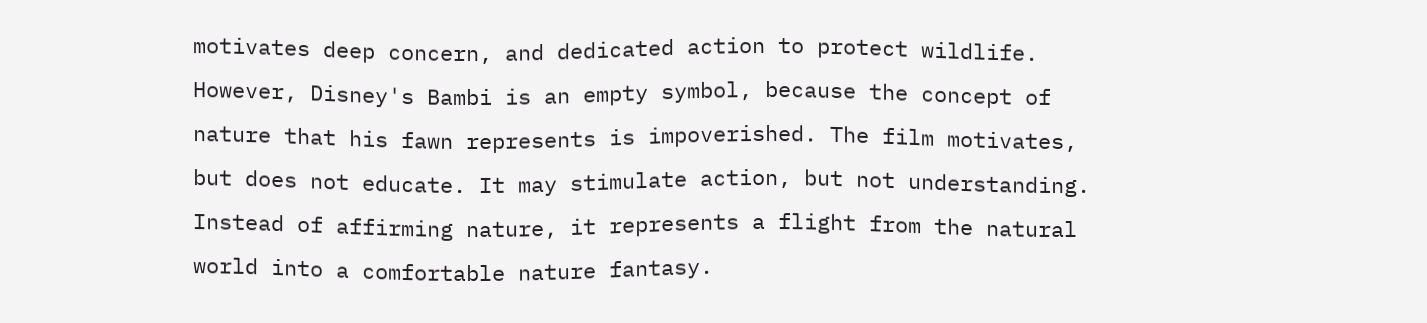motivates deep concern, and dedicated action to protect wildlife. However, Disney's Bambi is an empty symbol, because the concept of nature that his fawn represents is impoverished. The film motivates, but does not educate. It may stimulate action, but not understanding. Instead of affirming nature, it represents a flight from the natural world into a comfortable nature fantasy.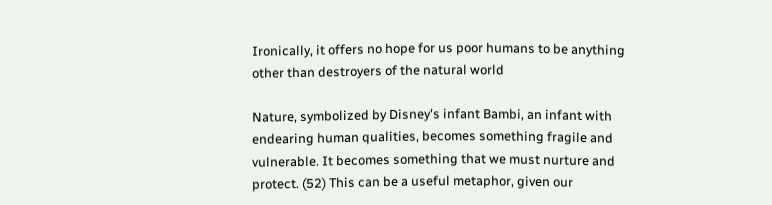Ironically, it offers no hope for us poor humans to be anything other than destroyers of the natural world

Nature, symbolized by Disney's infant Bambi, an infant with endearing human qualities, becomes something fragile and vulnerable. It becomes something that we must nurture and protect. (52) This can be a useful metaphor, given our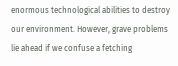enormous technological abilities to destroy our environment. However, grave problems lie ahead if we confuse a fetching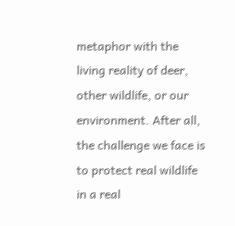metaphor with the living reality of deer, other wildlife, or our environment. After all, the challenge we face is to protect real wildlife in a real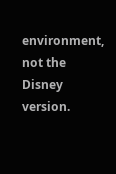environment, not the Disney version.